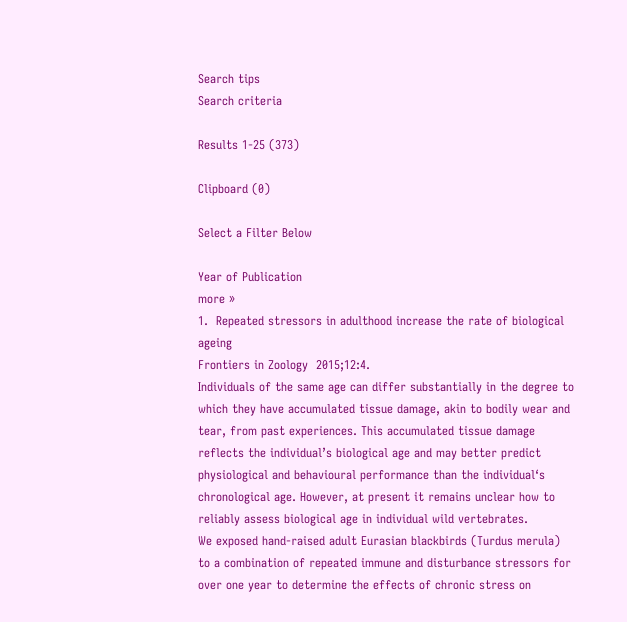Search tips
Search criteria

Results 1-25 (373)

Clipboard (0)

Select a Filter Below

Year of Publication
more »
1.  Repeated stressors in adulthood increase the rate of biological ageing
Frontiers in Zoology  2015;12:4.
Individuals of the same age can differ substantially in the degree to which they have accumulated tissue damage, akin to bodily wear and tear, from past experiences. This accumulated tissue damage reflects the individual’s biological age and may better predict physiological and behavioural performance than the individual‘s chronological age. However, at present it remains unclear how to reliably assess biological age in individual wild vertebrates.
We exposed hand-raised adult Eurasian blackbirds (Turdus merula) to a combination of repeated immune and disturbance stressors for over one year to determine the effects of chronic stress on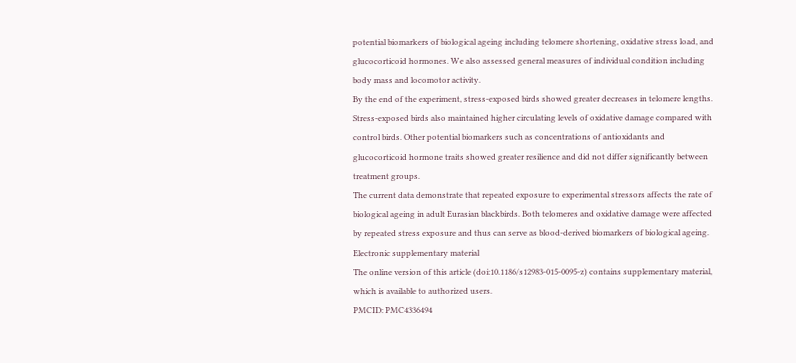potential biomarkers of biological ageing including telomere shortening, oxidative stress load, and glucocorticoid hormones. We also assessed general measures of individual condition including body mass and locomotor activity.
By the end of the experiment, stress-exposed birds showed greater decreases in telomere lengths. Stress-exposed birds also maintained higher circulating levels of oxidative damage compared with control birds. Other potential biomarkers such as concentrations of antioxidants and glucocorticoid hormone traits showed greater resilience and did not differ significantly between treatment groups.
The current data demonstrate that repeated exposure to experimental stressors affects the rate of biological ageing in adult Eurasian blackbirds. Both telomeres and oxidative damage were affected by repeated stress exposure and thus can serve as blood-derived biomarkers of biological ageing.
Electronic supplementary material
The online version of this article (doi:10.1186/s12983-015-0095-z) contains supplementary material, which is available to authorized users.
PMCID: PMC4336494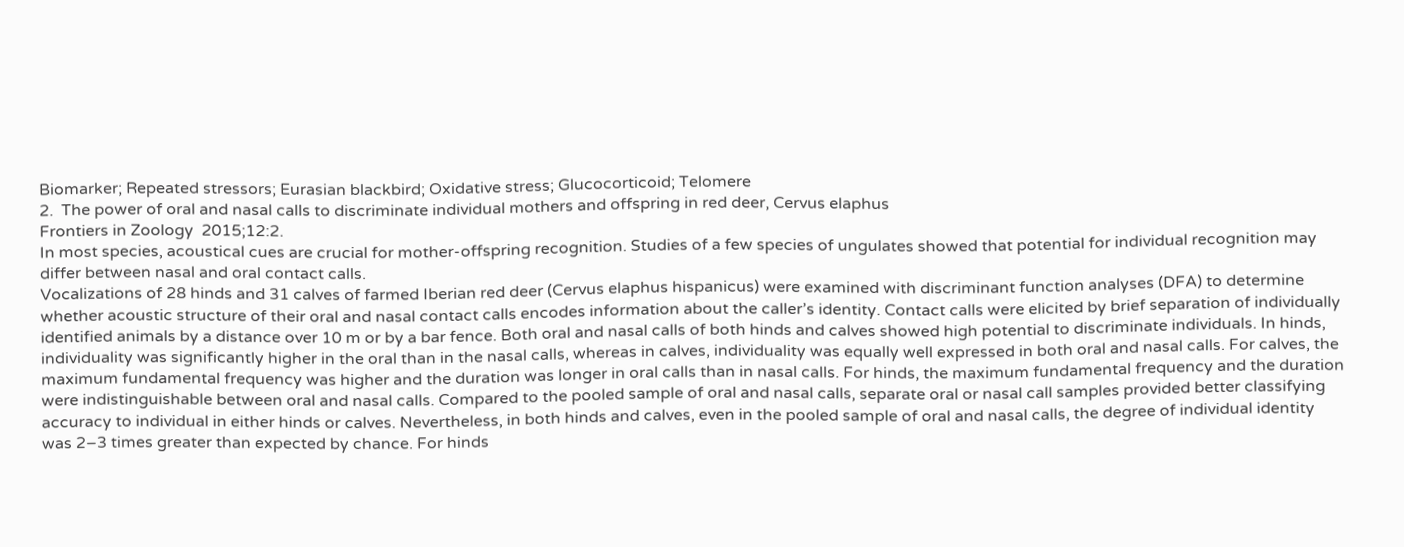Biomarker; Repeated stressors; Eurasian blackbird; Oxidative stress; Glucocorticoid; Telomere
2.  The power of oral and nasal calls to discriminate individual mothers and offspring in red deer, Cervus elaphus
Frontiers in Zoology  2015;12:2.
In most species, acoustical cues are crucial for mother-offspring recognition. Studies of a few species of ungulates showed that potential for individual recognition may differ between nasal and oral contact calls.
Vocalizations of 28 hinds and 31 calves of farmed Iberian red deer (Cervus elaphus hispanicus) were examined with discriminant function analyses (DFA) to determine whether acoustic structure of their oral and nasal contact calls encodes information about the caller’s identity. Contact calls were elicited by brief separation of individually identified animals by a distance over 10 m or by a bar fence. Both oral and nasal calls of both hinds and calves showed high potential to discriminate individuals. In hinds, individuality was significantly higher in the oral than in the nasal calls, whereas in calves, individuality was equally well expressed in both oral and nasal calls. For calves, the maximum fundamental frequency was higher and the duration was longer in oral calls than in nasal calls. For hinds, the maximum fundamental frequency and the duration were indistinguishable between oral and nasal calls. Compared to the pooled sample of oral and nasal calls, separate oral or nasal call samples provided better classifying accuracy to individual in either hinds or calves. Nevertheless, in both hinds and calves, even in the pooled sample of oral and nasal calls, the degree of individual identity was 2–3 times greater than expected by chance. For hinds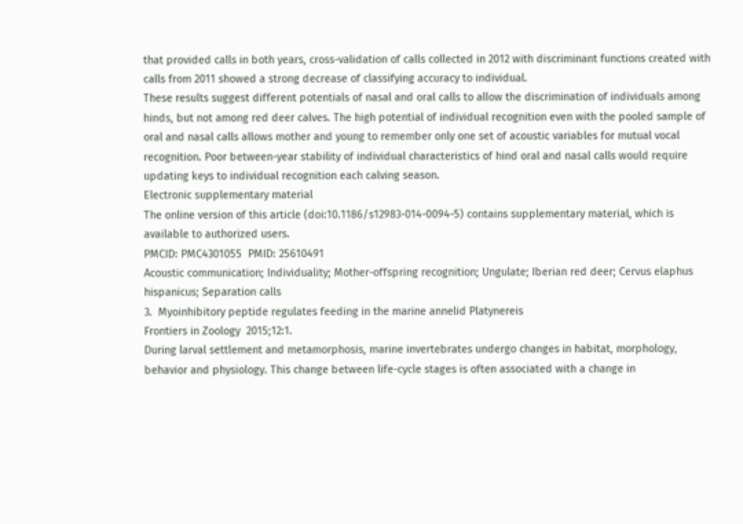that provided calls in both years, cross-validation of calls collected in 2012 with discriminant functions created with calls from 2011 showed a strong decrease of classifying accuracy to individual.
These results suggest different potentials of nasal and oral calls to allow the discrimination of individuals among hinds, but not among red deer calves. The high potential of individual recognition even with the pooled sample of oral and nasal calls allows mother and young to remember only one set of acoustic variables for mutual vocal recognition. Poor between-year stability of individual characteristics of hind oral and nasal calls would require updating keys to individual recognition each calving season.
Electronic supplementary material
The online version of this article (doi:10.1186/s12983-014-0094-5) contains supplementary material, which is available to authorized users.
PMCID: PMC4301055  PMID: 25610491
Acoustic communication; Individuality; Mother-offspring recognition; Ungulate; Iberian red deer; Cervus elaphus hispanicus; Separation calls
3.  Myoinhibitory peptide regulates feeding in the marine annelid Platynereis
Frontiers in Zoology  2015;12:1.
During larval settlement and metamorphosis, marine invertebrates undergo changes in habitat, morphology, behavior and physiology. This change between life-cycle stages is often associated with a change in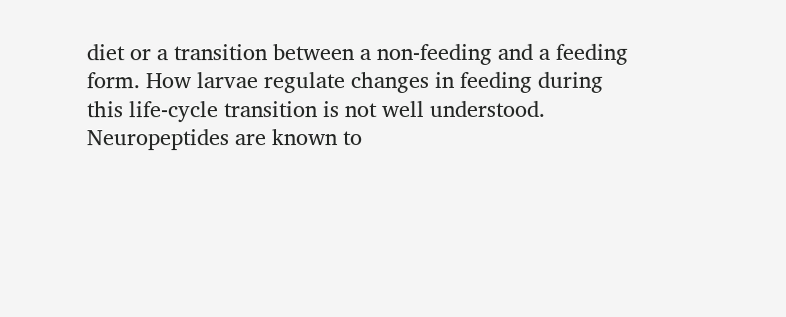diet or a transition between a non-feeding and a feeding form. How larvae regulate changes in feeding during this life-cycle transition is not well understood. Neuropeptides are known to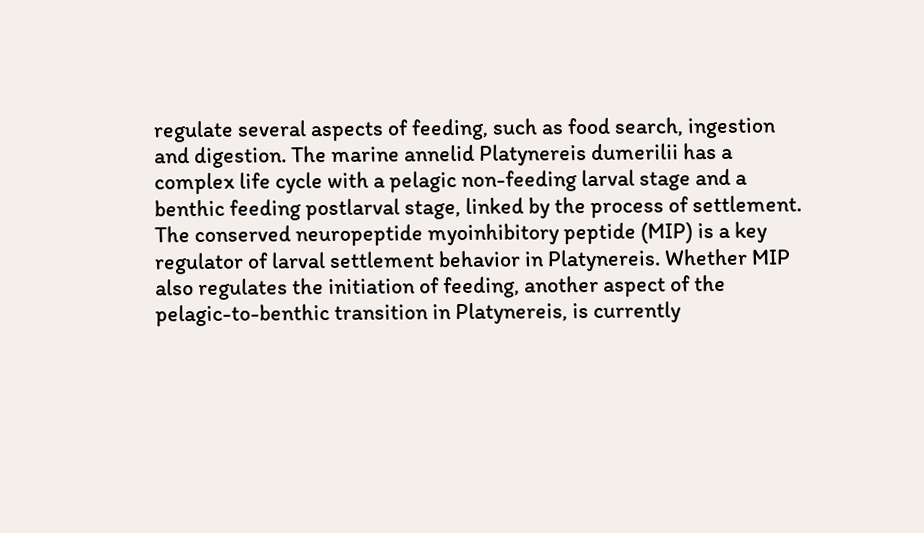regulate several aspects of feeding, such as food search, ingestion and digestion. The marine annelid Platynereis dumerilii has a complex life cycle with a pelagic non-feeding larval stage and a benthic feeding postlarval stage, linked by the process of settlement. The conserved neuropeptide myoinhibitory peptide (MIP) is a key regulator of larval settlement behavior in Platynereis. Whether MIP also regulates the initiation of feeding, another aspect of the pelagic-to-benthic transition in Platynereis, is currently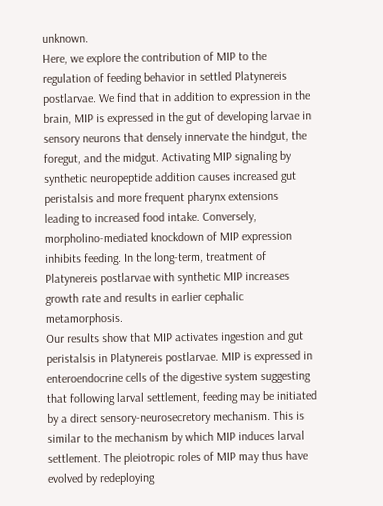unknown.
Here, we explore the contribution of MIP to the regulation of feeding behavior in settled Platynereis postlarvae. We find that in addition to expression in the brain, MIP is expressed in the gut of developing larvae in sensory neurons that densely innervate the hindgut, the foregut, and the midgut. Activating MIP signaling by synthetic neuropeptide addition causes increased gut peristalsis and more frequent pharynx extensions leading to increased food intake. Conversely, morpholino-mediated knockdown of MIP expression inhibits feeding. In the long-term, treatment of Platynereis postlarvae with synthetic MIP increases growth rate and results in earlier cephalic metamorphosis.
Our results show that MIP activates ingestion and gut peristalsis in Platynereis postlarvae. MIP is expressed in enteroendocrine cells of the digestive system suggesting that following larval settlement, feeding may be initiated by a direct sensory-neurosecretory mechanism. This is similar to the mechanism by which MIP induces larval settlement. The pleiotropic roles of MIP may thus have evolved by redeploying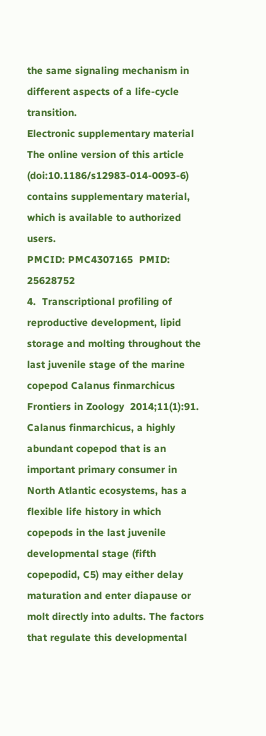the same signaling mechanism in different aspects of a life-cycle transition.
Electronic supplementary material
The online version of this article (doi:10.1186/s12983-014-0093-6) contains supplementary material, which is available to authorized users.
PMCID: PMC4307165  PMID: 25628752
4.  Transcriptional profiling of reproductive development, lipid storage and molting throughout the last juvenile stage of the marine copepod Calanus finmarchicus
Frontiers in Zoology  2014;11(1):91.
Calanus finmarchicus, a highly abundant copepod that is an important primary consumer in North Atlantic ecosystems, has a flexible life history in which copepods in the last juvenile developmental stage (fifth copepodid, C5) may either delay maturation and enter diapause or molt directly into adults. The factors that regulate this developmental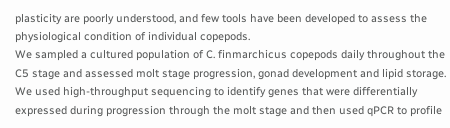plasticity are poorly understood, and few tools have been developed to assess the physiological condition of individual copepods.
We sampled a cultured population of C. finmarchicus copepods daily throughout the C5 stage and assessed molt stage progression, gonad development and lipid storage. We used high-throughput sequencing to identify genes that were differentially expressed during progression through the molt stage and then used qPCR to profile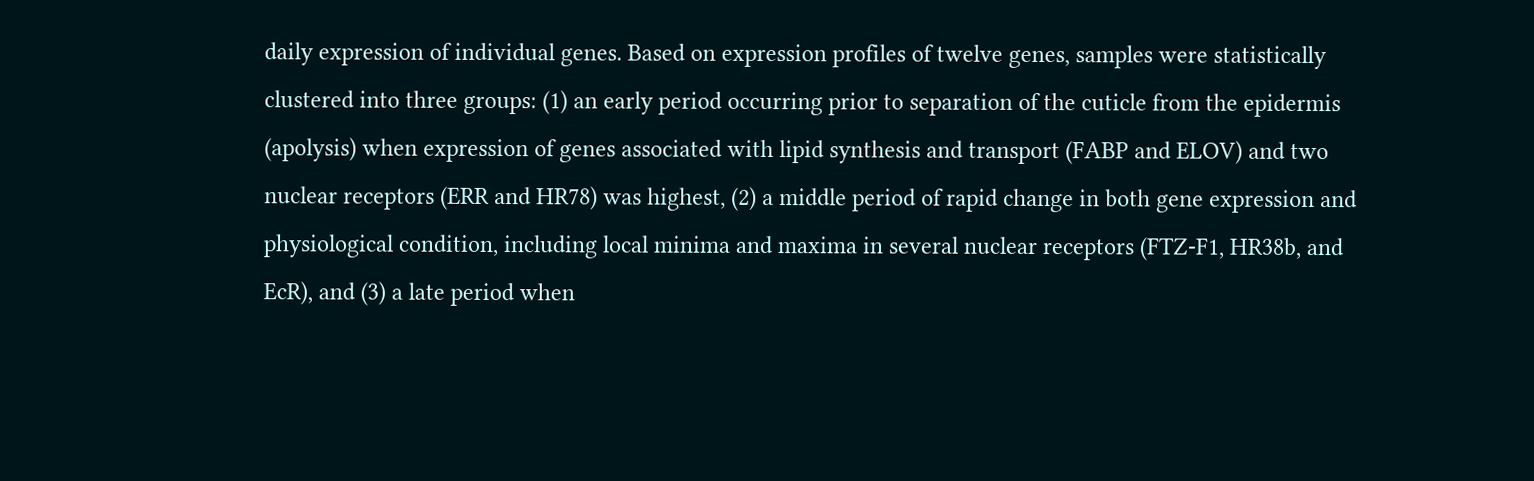daily expression of individual genes. Based on expression profiles of twelve genes, samples were statistically clustered into three groups: (1) an early period occurring prior to separation of the cuticle from the epidermis (apolysis) when expression of genes associated with lipid synthesis and transport (FABP and ELOV) and two nuclear receptors (ERR and HR78) was highest, (2) a middle period of rapid change in both gene expression and physiological condition, including local minima and maxima in several nuclear receptors (FTZ-F1, HR38b, and EcR), and (3) a late period when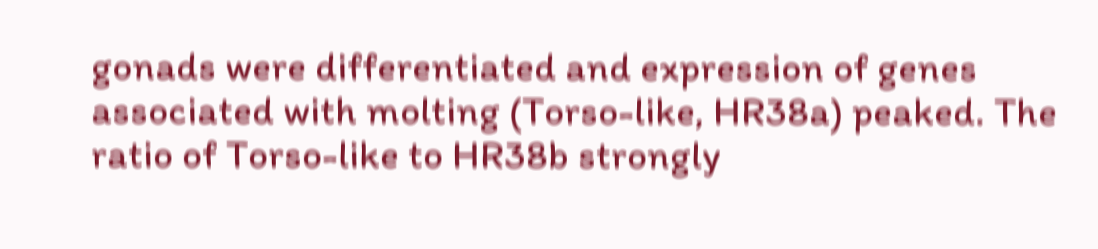gonads were differentiated and expression of genes associated with molting (Torso-like, HR38a) peaked. The ratio of Torso-like to HR38b strongly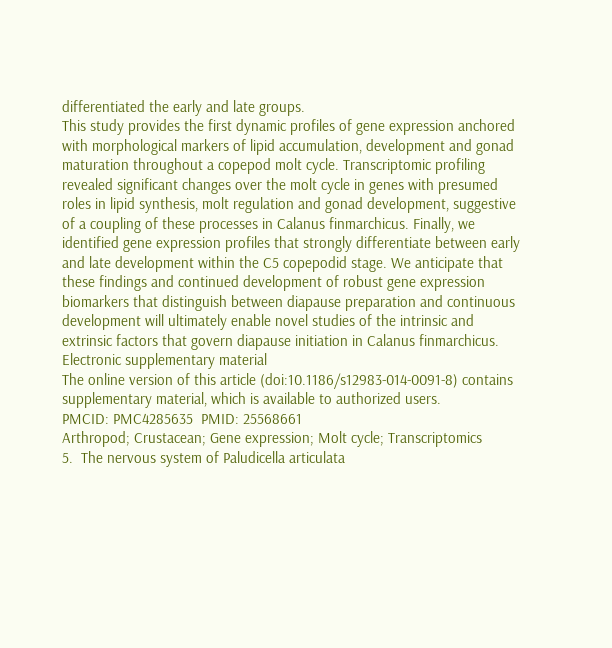differentiated the early and late groups.
This study provides the first dynamic profiles of gene expression anchored with morphological markers of lipid accumulation, development and gonad maturation throughout a copepod molt cycle. Transcriptomic profiling revealed significant changes over the molt cycle in genes with presumed roles in lipid synthesis, molt regulation and gonad development, suggestive of a coupling of these processes in Calanus finmarchicus. Finally, we identified gene expression profiles that strongly differentiate between early and late development within the C5 copepodid stage. We anticipate that these findings and continued development of robust gene expression biomarkers that distinguish between diapause preparation and continuous development will ultimately enable novel studies of the intrinsic and extrinsic factors that govern diapause initiation in Calanus finmarchicus.
Electronic supplementary material
The online version of this article (doi:10.1186/s12983-014-0091-8) contains supplementary material, which is available to authorized users.
PMCID: PMC4285635  PMID: 25568661
Arthropod; Crustacean; Gene expression; Molt cycle; Transcriptomics
5.  The nervous system of Paludicella articulata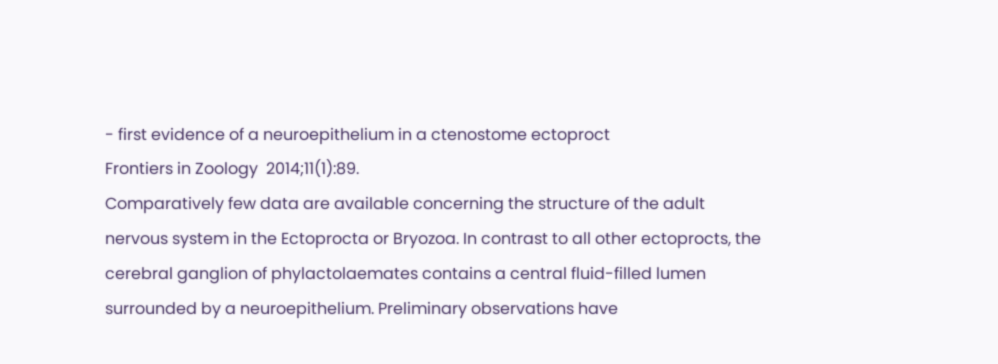- first evidence of a neuroepithelium in a ctenostome ectoproct
Frontiers in Zoology  2014;11(1):89.
Comparatively few data are available concerning the structure of the adult nervous system in the Ectoprocta or Bryozoa. In contrast to all other ectoprocts, the cerebral ganglion of phylactolaemates contains a central fluid-filled lumen surrounded by a neuroepithelium. Preliminary observations have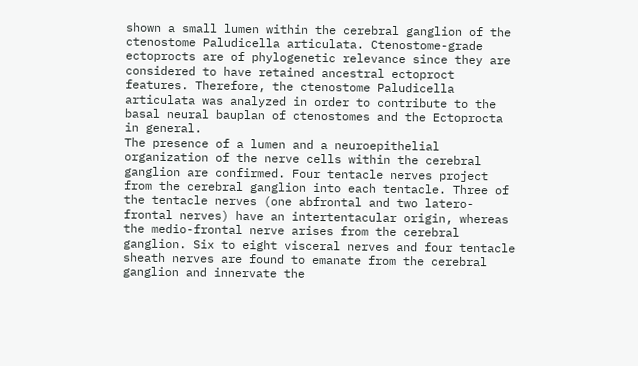shown a small lumen within the cerebral ganglion of the ctenostome Paludicella articulata. Ctenostome-grade ectoprocts are of phylogenetic relevance since they are considered to have retained ancestral ectoproct features. Therefore, the ctenostome Paludicella articulata was analyzed in order to contribute to the basal neural bauplan of ctenostomes and the Ectoprocta in general.
The presence of a lumen and a neuroepithelial organization of the nerve cells within the cerebral ganglion are confirmed. Four tentacle nerves project from the cerebral ganglion into each tentacle. Three of the tentacle nerves (one abfrontal and two latero-frontal nerves) have an intertentacular origin, whereas the medio-frontal nerve arises from the cerebral ganglion. Six to eight visceral nerves and four tentacle sheath nerves are found to emanate from the cerebral ganglion and innervate the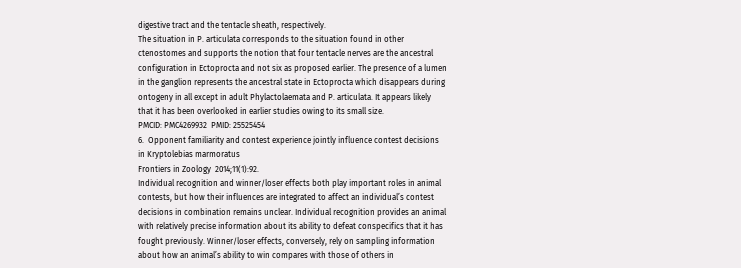digestive tract and the tentacle sheath, respectively.
The situation in P. articulata corresponds to the situation found in other ctenostomes and supports the notion that four tentacle nerves are the ancestral configuration in Ectoprocta and not six as proposed earlier. The presence of a lumen in the ganglion represents the ancestral state in Ectoprocta which disappears during ontogeny in all except in adult Phylactolaemata and P. articulata. It appears likely that it has been overlooked in earlier studies owing to its small size.
PMCID: PMC4269932  PMID: 25525454
6.  Opponent familiarity and contest experience jointly influence contest decisions in Kryptolebias marmoratus
Frontiers in Zoology  2014;11(1):92.
Individual recognition and winner/loser effects both play important roles in animal contests, but how their influences are integrated to affect an individual’s contest decisions in combination remains unclear. Individual recognition provides an animal with relatively precise information about its ability to defeat conspecifics that it has fought previously. Winner/loser effects, conversely, rely on sampling information about how an animal’s ability to win compares with those of others in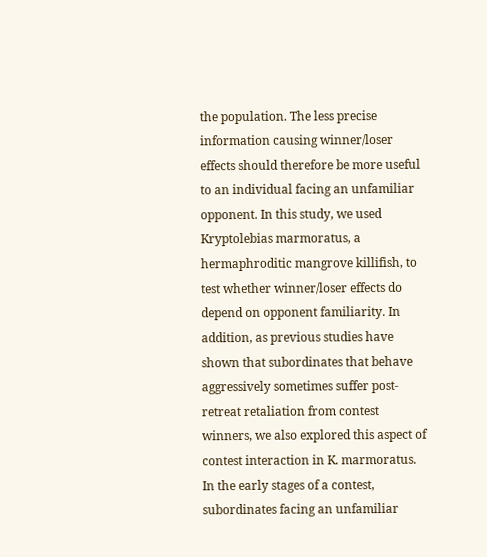the population. The less precise information causing winner/loser effects should therefore be more useful to an individual facing an unfamiliar opponent. In this study, we used Kryptolebias marmoratus, a hermaphroditic mangrove killifish, to test whether winner/loser effects do depend on opponent familiarity. In addition, as previous studies have shown that subordinates that behave aggressively sometimes suffer post-retreat retaliation from contest winners, we also explored this aspect of contest interaction in K. marmoratus.
In the early stages of a contest, subordinates facing an unfamiliar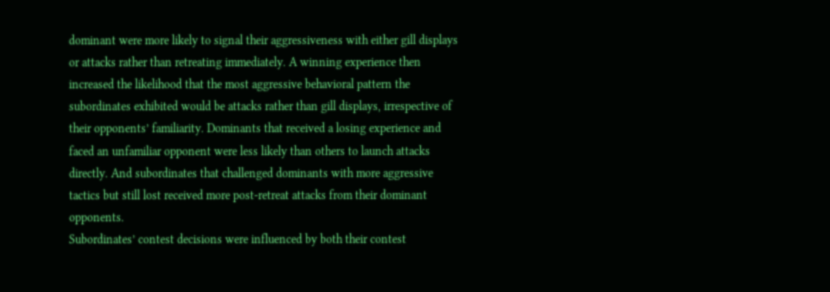dominant were more likely to signal their aggressiveness with either gill displays or attacks rather than retreating immediately. A winning experience then increased the likelihood that the most aggressive behavioral pattern the subordinates exhibited would be attacks rather than gill displays, irrespective of their opponents’ familiarity. Dominants that received a losing experience and faced an unfamiliar opponent were less likely than others to launch attacks directly. And subordinates that challenged dominants with more aggressive tactics but still lost received more post-retreat attacks from their dominant opponents.
Subordinates’ contest decisions were influenced by both their contest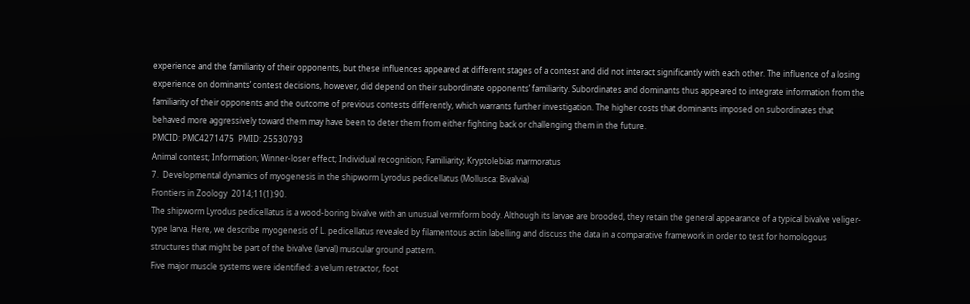experience and the familiarity of their opponents, but these influences appeared at different stages of a contest and did not interact significantly with each other. The influence of a losing experience on dominants’ contest decisions, however, did depend on their subordinate opponents’ familiarity. Subordinates and dominants thus appeared to integrate information from the familiarity of their opponents and the outcome of previous contests differently, which warrants further investigation. The higher costs that dominants imposed on subordinates that behaved more aggressively toward them may have been to deter them from either fighting back or challenging them in the future.
PMCID: PMC4271475  PMID: 25530793
Animal contest; Information; Winner-loser effect; Individual recognition; Familiarity; Kryptolebias marmoratus
7.  Developmental dynamics of myogenesis in the shipworm Lyrodus pedicellatus (Mollusca: Bivalvia)
Frontiers in Zoology  2014;11(1):90.
The shipworm Lyrodus pedicellatus is a wood-boring bivalve with an unusual vermiform body. Although its larvae are brooded, they retain the general appearance of a typical bivalve veliger-type larva. Here, we describe myogenesis of L. pedicellatus revealed by filamentous actin labelling and discuss the data in a comparative framework in order to test for homologous structures that might be part of the bivalve (larval) muscular ground pattern.
Five major muscle systems were identified: a velum retractor, foot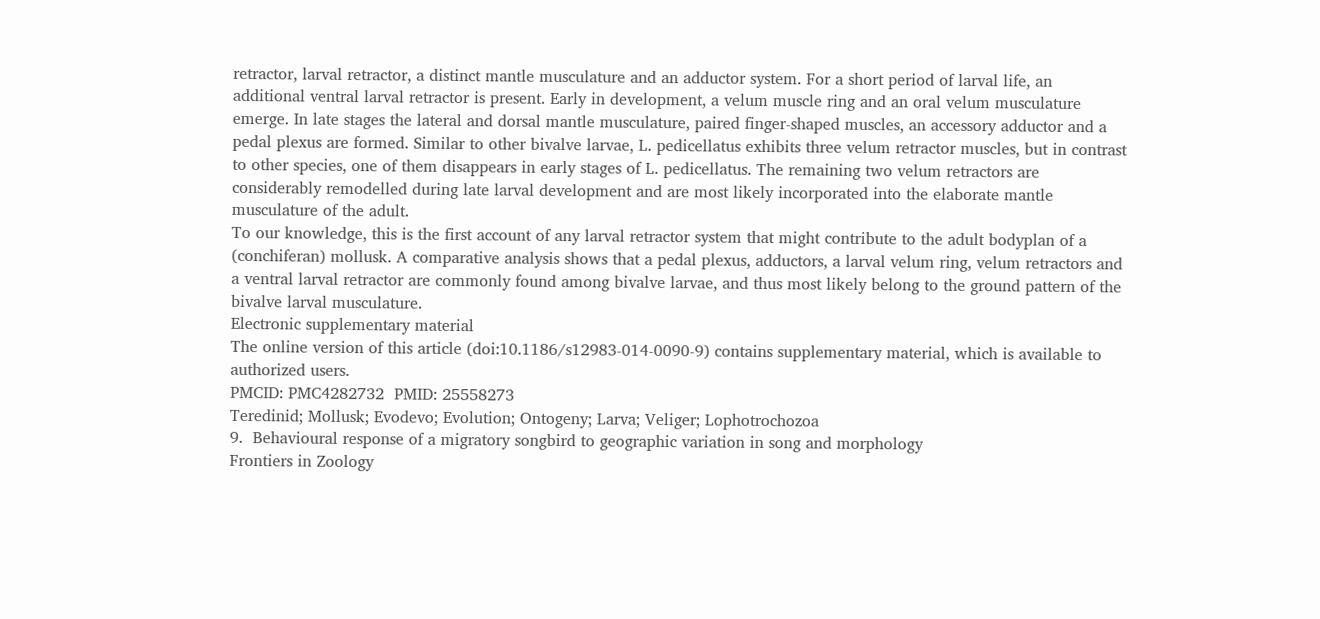retractor, larval retractor, a distinct mantle musculature and an adductor system. For a short period of larval life, an additional ventral larval retractor is present. Early in development, a velum muscle ring and an oral velum musculature emerge. In late stages the lateral and dorsal mantle musculature, paired finger-shaped muscles, an accessory adductor and a pedal plexus are formed. Similar to other bivalve larvae, L. pedicellatus exhibits three velum retractor muscles, but in contrast to other species, one of them disappears in early stages of L. pedicellatus. The remaining two velum retractors are considerably remodelled during late larval development and are most likely incorporated into the elaborate mantle musculature of the adult.
To our knowledge, this is the first account of any larval retractor system that might contribute to the adult bodyplan of a (conchiferan) mollusk. A comparative analysis shows that a pedal plexus, adductors, a larval velum ring, velum retractors and a ventral larval retractor are commonly found among bivalve larvae, and thus most likely belong to the ground pattern of the bivalve larval musculature.
Electronic supplementary material
The online version of this article (doi:10.1186/s12983-014-0090-9) contains supplementary material, which is available to authorized users.
PMCID: PMC4282732  PMID: 25558273
Teredinid; Mollusk; Evodevo; Evolution; Ontogeny; Larva; Veliger; Lophotrochozoa
9.  Behavioural response of a migratory songbird to geographic variation in song and morphology
Frontiers in Zoology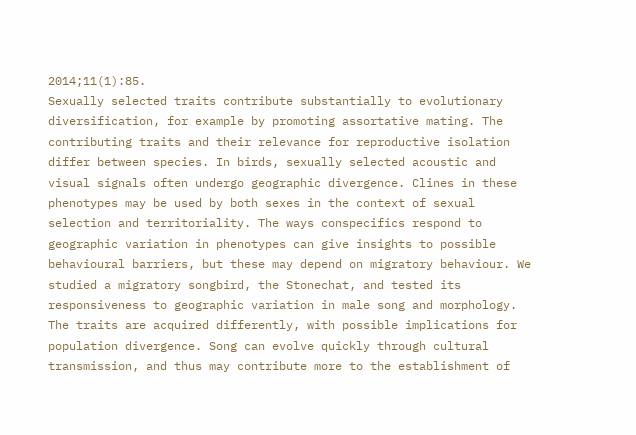2014;11(1):85.
Sexually selected traits contribute substantially to evolutionary diversification, for example by promoting assortative mating. The contributing traits and their relevance for reproductive isolation differ between species. In birds, sexually selected acoustic and visual signals often undergo geographic divergence. Clines in these phenotypes may be used by both sexes in the context of sexual selection and territoriality. The ways conspecifics respond to geographic variation in phenotypes can give insights to possible behavioural barriers, but these may depend on migratory behaviour. We studied a migratory songbird, the Stonechat, and tested its responsiveness to geographic variation in male song and morphology. The traits are acquired differently, with possible implications for population divergence. Song can evolve quickly through cultural transmission, and thus may contribute more to the establishment of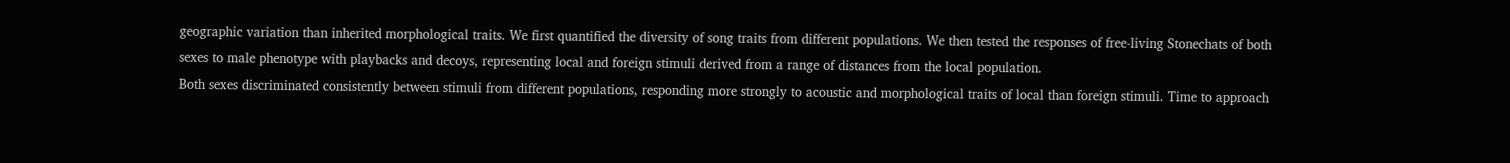geographic variation than inherited morphological traits. We first quantified the diversity of song traits from different populations. We then tested the responses of free-living Stonechats of both sexes to male phenotype with playbacks and decoys, representing local and foreign stimuli derived from a range of distances from the local population.
Both sexes discriminated consistently between stimuli from different populations, responding more strongly to acoustic and morphological traits of local than foreign stimuli. Time to approach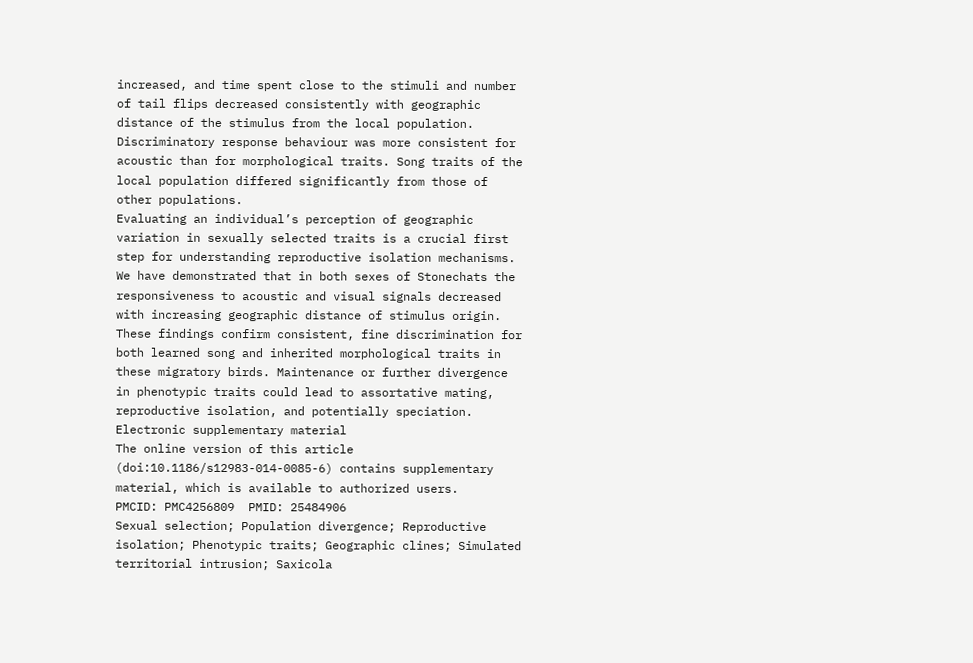increased, and time spent close to the stimuli and number of tail flips decreased consistently with geographic distance of the stimulus from the local population. Discriminatory response behaviour was more consistent for acoustic than for morphological traits. Song traits of the local population differed significantly from those of other populations.
Evaluating an individual’s perception of geographic variation in sexually selected traits is a crucial first step for understanding reproductive isolation mechanisms. We have demonstrated that in both sexes of Stonechats the responsiveness to acoustic and visual signals decreased with increasing geographic distance of stimulus origin. These findings confirm consistent, fine discrimination for both learned song and inherited morphological traits in these migratory birds. Maintenance or further divergence in phenotypic traits could lead to assortative mating, reproductive isolation, and potentially speciation.
Electronic supplementary material
The online version of this article (doi:10.1186/s12983-014-0085-6) contains supplementary material, which is available to authorized users.
PMCID: PMC4256809  PMID: 25484906
Sexual selection; Population divergence; Reproductive isolation; Phenotypic traits; Geographic clines; Simulated territorial intrusion; Saxicola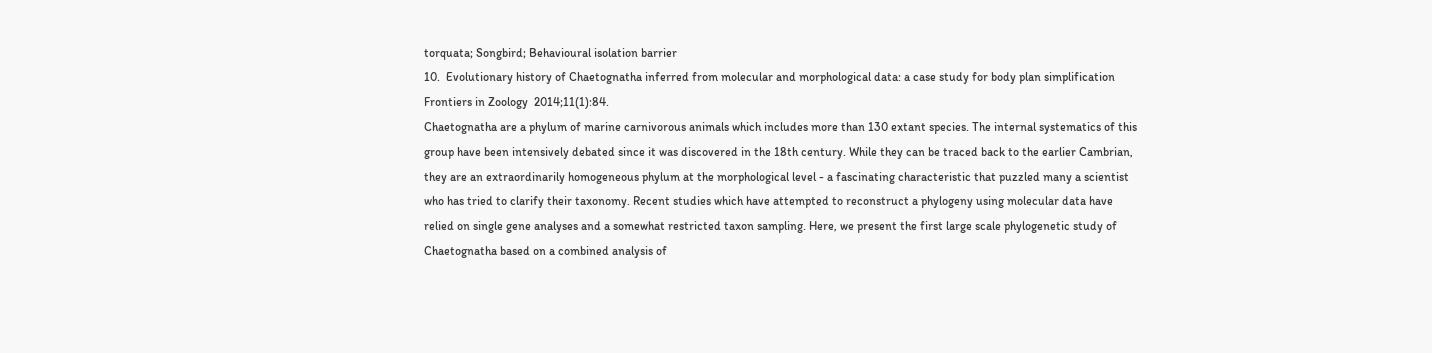torquata; Songbird; Behavioural isolation barrier
10.  Evolutionary history of Chaetognatha inferred from molecular and morphological data: a case study for body plan simplification
Frontiers in Zoology  2014;11(1):84.
Chaetognatha are a phylum of marine carnivorous animals which includes more than 130 extant species. The internal systematics of this group have been intensively debated since it was discovered in the 18th century. While they can be traced back to the earlier Cambrian, they are an extraordinarily homogeneous phylum at the morphological level - a fascinating characteristic that puzzled many a scientist who has tried to clarify their taxonomy. Recent studies which have attempted to reconstruct a phylogeny using molecular data have relied on single gene analyses and a somewhat restricted taxon sampling. Here, we present the first large scale phylogenetic study of Chaetognatha based on a combined analysis of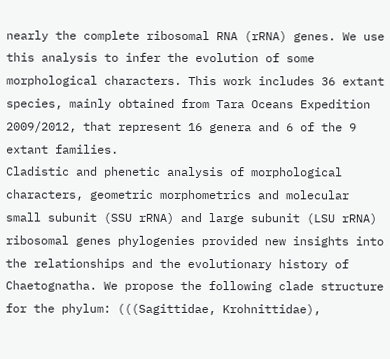nearly the complete ribosomal RNA (rRNA) genes. We use this analysis to infer the evolution of some morphological characters. This work includes 36 extant species, mainly obtained from Tara Oceans Expedition 2009/2012, that represent 16 genera and 6 of the 9 extant families.
Cladistic and phenetic analysis of morphological characters, geometric morphometrics and molecular small subunit (SSU rRNA) and large subunit (LSU rRNA) ribosomal genes phylogenies provided new insights into the relationships and the evolutionary history of Chaetognatha. We propose the following clade structure for the phylum: (((Sagittidae, Krohnittidae),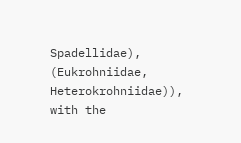Spadellidae), (Eukrohniidae, Heterokrohniidae)), with the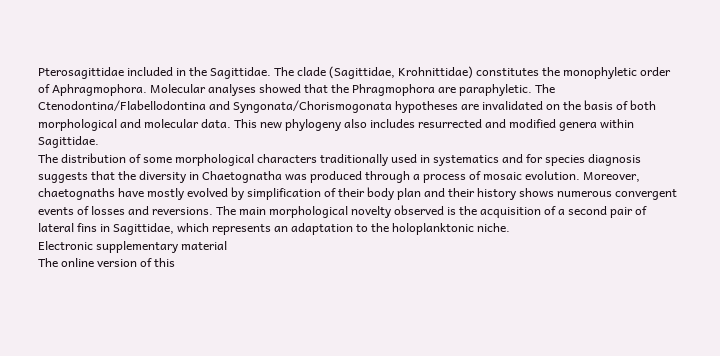Pterosagittidae included in the Sagittidae. The clade (Sagittidae, Krohnittidae) constitutes the monophyletic order of Aphragmophora. Molecular analyses showed that the Phragmophora are paraphyletic. The Ctenodontina/Flabellodontina and Syngonata/Chorismogonata hypotheses are invalidated on the basis of both morphological and molecular data. This new phylogeny also includes resurrected and modified genera within Sagittidae.
The distribution of some morphological characters traditionally used in systematics and for species diagnosis suggests that the diversity in Chaetognatha was produced through a process of mosaic evolution. Moreover, chaetognaths have mostly evolved by simplification of their body plan and their history shows numerous convergent events of losses and reversions. The main morphological novelty observed is the acquisition of a second pair of lateral fins in Sagittidae, which represents an adaptation to the holoplanktonic niche.
Electronic supplementary material
The online version of this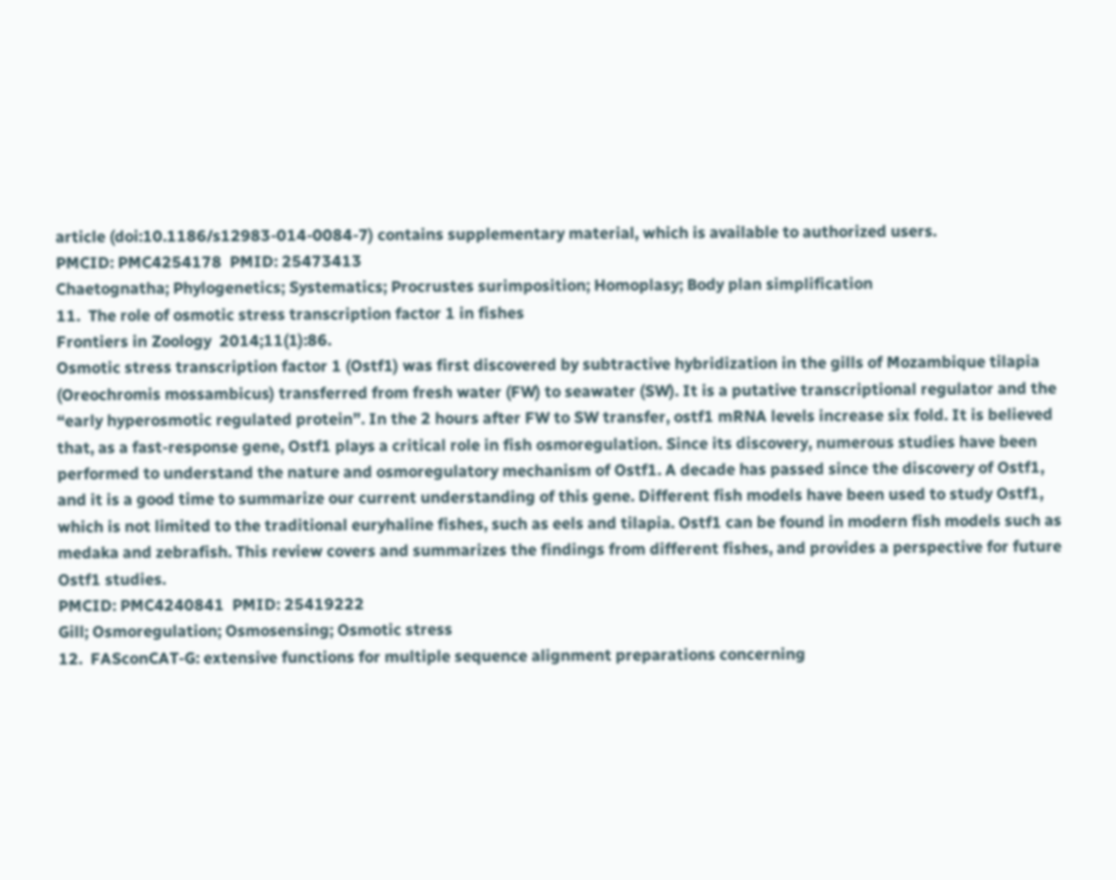article (doi:10.1186/s12983-014-0084-7) contains supplementary material, which is available to authorized users.
PMCID: PMC4254178  PMID: 25473413
Chaetognatha; Phylogenetics; Systematics; Procrustes surimposition; Homoplasy; Body plan simplification
11.  The role of osmotic stress transcription factor 1 in fishes
Frontiers in Zoology  2014;11(1):86.
Osmotic stress transcription factor 1 (Ostf1) was first discovered by subtractive hybridization in the gills of Mozambique tilapia (Oreochromis mossambicus) transferred from fresh water (FW) to seawater (SW). It is a putative transcriptional regulator and the “early hyperosmotic regulated protein”. In the 2 hours after FW to SW transfer, ostf1 mRNA levels increase six fold. It is believed that, as a fast-response gene, Ostf1 plays a critical role in fish osmoregulation. Since its discovery, numerous studies have been performed to understand the nature and osmoregulatory mechanism of Ostf1. A decade has passed since the discovery of Ostf1, and it is a good time to summarize our current understanding of this gene. Different fish models have been used to study Ostf1, which is not limited to the traditional euryhaline fishes, such as eels and tilapia. Ostf1 can be found in modern fish models such as medaka and zebrafish. This review covers and summarizes the findings from different fishes, and provides a perspective for future Ostf1 studies.
PMCID: PMC4240841  PMID: 25419222
Gill; Osmoregulation; Osmosensing; Osmotic stress
12.  FASconCAT-G: extensive functions for multiple sequence alignment preparations concerning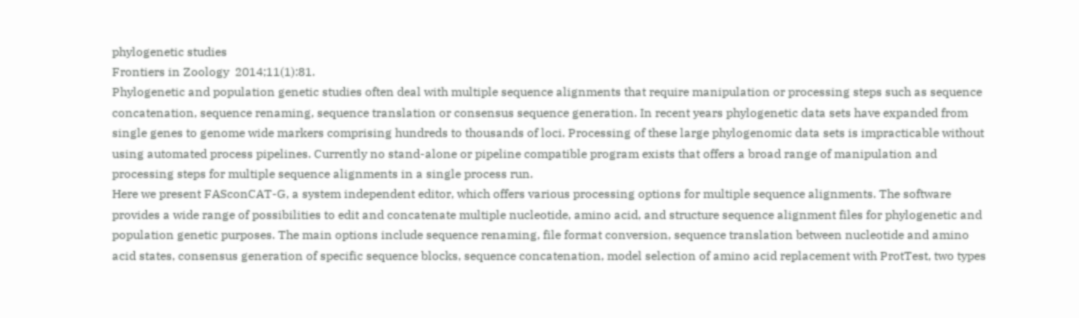phylogenetic studies
Frontiers in Zoology  2014;11(1):81.
Phylogenetic and population genetic studies often deal with multiple sequence alignments that require manipulation or processing steps such as sequence concatenation, sequence renaming, sequence translation or consensus sequence generation. In recent years phylogenetic data sets have expanded from single genes to genome wide markers comprising hundreds to thousands of loci. Processing of these large phylogenomic data sets is impracticable without using automated process pipelines. Currently no stand-alone or pipeline compatible program exists that offers a broad range of manipulation and processing steps for multiple sequence alignments in a single process run.
Here we present FASconCAT-G, a system independent editor, which offers various processing options for multiple sequence alignments. The software provides a wide range of possibilities to edit and concatenate multiple nucleotide, amino acid, and structure sequence alignment files for phylogenetic and population genetic purposes. The main options include sequence renaming, file format conversion, sequence translation between nucleotide and amino acid states, consensus generation of specific sequence blocks, sequence concatenation, model selection of amino acid replacement with ProtTest, two types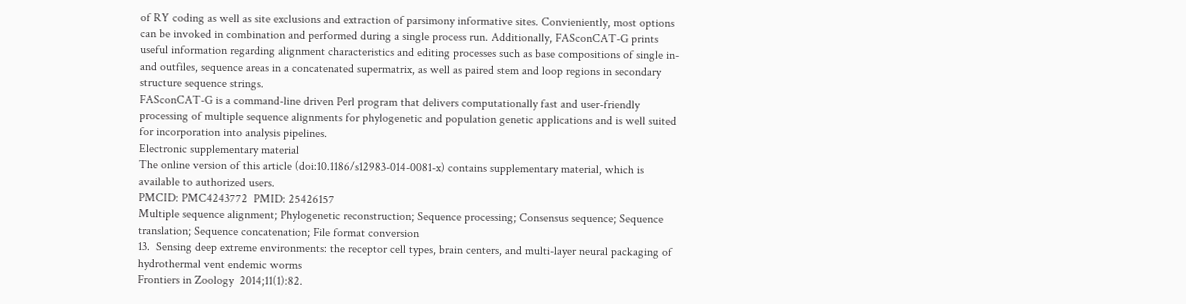of RY coding as well as site exclusions and extraction of parsimony informative sites. Convieniently, most options can be invoked in combination and performed during a single process run. Additionally, FASconCAT-G prints useful information regarding alignment characteristics and editing processes such as base compositions of single in- and outfiles, sequence areas in a concatenated supermatrix, as well as paired stem and loop regions in secondary structure sequence strings.
FASconCAT-G is a command-line driven Perl program that delivers computationally fast and user-friendly processing of multiple sequence alignments for phylogenetic and population genetic applications and is well suited for incorporation into analysis pipelines.
Electronic supplementary material
The online version of this article (doi:10.1186/s12983-014-0081-x) contains supplementary material, which is available to authorized users.
PMCID: PMC4243772  PMID: 25426157
Multiple sequence alignment; Phylogenetic reconstruction; Sequence processing; Consensus sequence; Sequence translation; Sequence concatenation; File format conversion
13.  Sensing deep extreme environments: the receptor cell types, brain centers, and multi-layer neural packaging of hydrothermal vent endemic worms
Frontiers in Zoology  2014;11(1):82.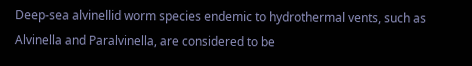Deep-sea alvinellid worm species endemic to hydrothermal vents, such as Alvinella and Paralvinella, are considered to be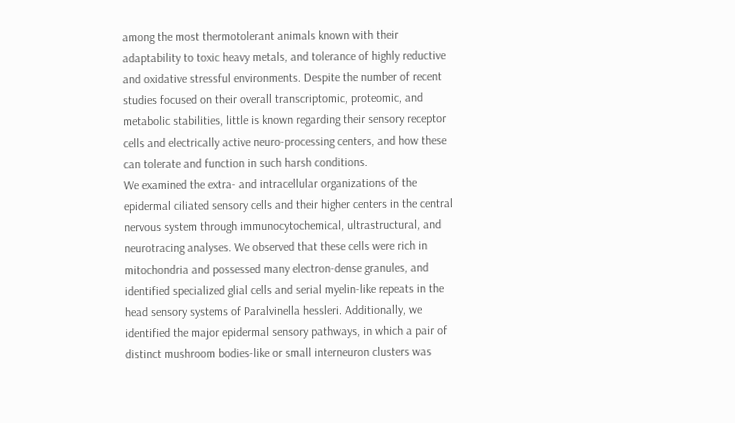among the most thermotolerant animals known with their adaptability to toxic heavy metals, and tolerance of highly reductive and oxidative stressful environments. Despite the number of recent studies focused on their overall transcriptomic, proteomic, and metabolic stabilities, little is known regarding their sensory receptor cells and electrically active neuro-processing centers, and how these can tolerate and function in such harsh conditions.
We examined the extra- and intracellular organizations of the epidermal ciliated sensory cells and their higher centers in the central nervous system through immunocytochemical, ultrastructural, and neurotracing analyses. We observed that these cells were rich in mitochondria and possessed many electron-dense granules, and identified specialized glial cells and serial myelin-like repeats in the head sensory systems of Paralvinella hessleri. Additionally, we identified the major epidermal sensory pathways, in which a pair of distinct mushroom bodies-like or small interneuron clusters was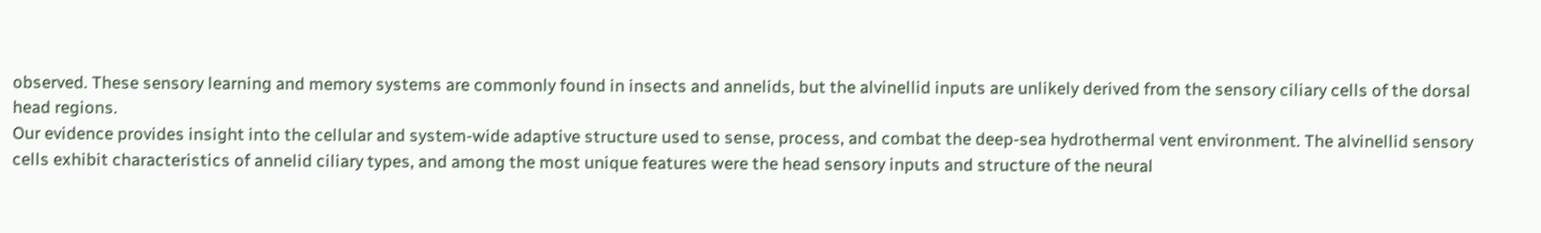observed. These sensory learning and memory systems are commonly found in insects and annelids, but the alvinellid inputs are unlikely derived from the sensory ciliary cells of the dorsal head regions.
Our evidence provides insight into the cellular and system-wide adaptive structure used to sense, process, and combat the deep-sea hydrothermal vent environment. The alvinellid sensory cells exhibit characteristics of annelid ciliary types, and among the most unique features were the head sensory inputs and structure of the neural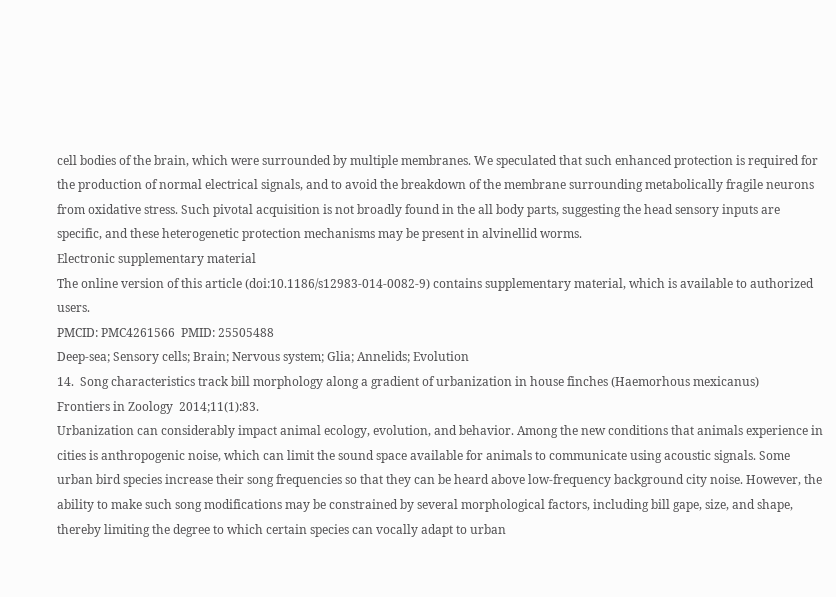cell bodies of the brain, which were surrounded by multiple membranes. We speculated that such enhanced protection is required for the production of normal electrical signals, and to avoid the breakdown of the membrane surrounding metabolically fragile neurons from oxidative stress. Such pivotal acquisition is not broadly found in the all body parts, suggesting the head sensory inputs are specific, and these heterogenetic protection mechanisms may be present in alvinellid worms.
Electronic supplementary material
The online version of this article (doi:10.1186/s12983-014-0082-9) contains supplementary material, which is available to authorized users.
PMCID: PMC4261566  PMID: 25505488
Deep-sea; Sensory cells; Brain; Nervous system; Glia; Annelids; Evolution
14.  Song characteristics track bill morphology along a gradient of urbanization in house finches (Haemorhous mexicanus)
Frontiers in Zoology  2014;11(1):83.
Urbanization can considerably impact animal ecology, evolution, and behavior. Among the new conditions that animals experience in cities is anthropogenic noise, which can limit the sound space available for animals to communicate using acoustic signals. Some urban bird species increase their song frequencies so that they can be heard above low-frequency background city noise. However, the ability to make such song modifications may be constrained by several morphological factors, including bill gape, size, and shape, thereby limiting the degree to which certain species can vocally adapt to urban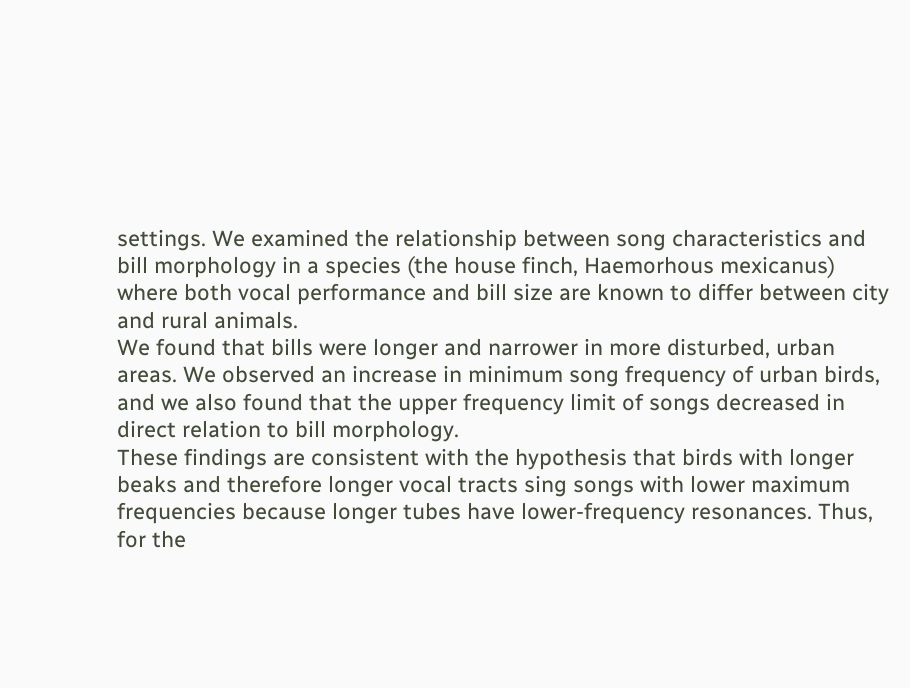settings. We examined the relationship between song characteristics and bill morphology in a species (the house finch, Haemorhous mexicanus) where both vocal performance and bill size are known to differ between city and rural animals.
We found that bills were longer and narrower in more disturbed, urban areas. We observed an increase in minimum song frequency of urban birds, and we also found that the upper frequency limit of songs decreased in direct relation to bill morphology.
These findings are consistent with the hypothesis that birds with longer beaks and therefore longer vocal tracts sing songs with lower maximum frequencies because longer tubes have lower-frequency resonances. Thus, for the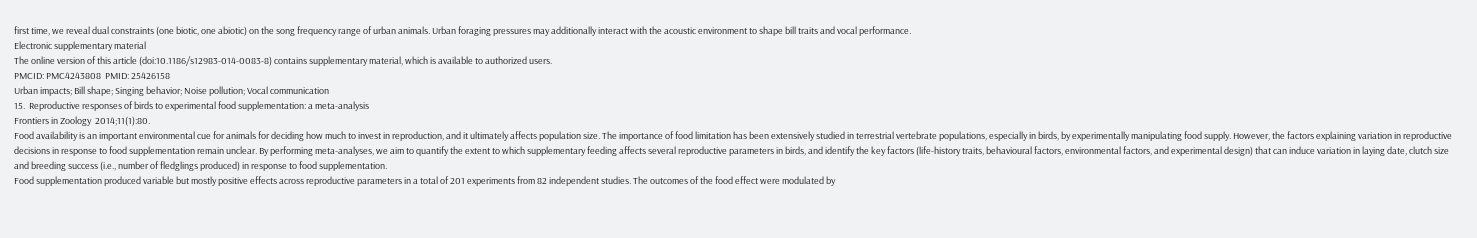first time, we reveal dual constraints (one biotic, one abiotic) on the song frequency range of urban animals. Urban foraging pressures may additionally interact with the acoustic environment to shape bill traits and vocal performance.
Electronic supplementary material
The online version of this article (doi:10.1186/s12983-014-0083-8) contains supplementary material, which is available to authorized users.
PMCID: PMC4243808  PMID: 25426158
Urban impacts; Bill shape; Singing behavior; Noise pollution; Vocal communication
15.  Reproductive responses of birds to experimental food supplementation: a meta-analysis
Frontiers in Zoology  2014;11(1):80.
Food availability is an important environmental cue for animals for deciding how much to invest in reproduction, and it ultimately affects population size. The importance of food limitation has been extensively studied in terrestrial vertebrate populations, especially in birds, by experimentally manipulating food supply. However, the factors explaining variation in reproductive decisions in response to food supplementation remain unclear. By performing meta-analyses, we aim to quantify the extent to which supplementary feeding affects several reproductive parameters in birds, and identify the key factors (life-history traits, behavioural factors, environmental factors, and experimental design) that can induce variation in laying date, clutch size and breeding success (i.e., number of fledglings produced) in response to food supplementation.
Food supplementation produced variable but mostly positive effects across reproductive parameters in a total of 201 experiments from 82 independent studies. The outcomes of the food effect were modulated by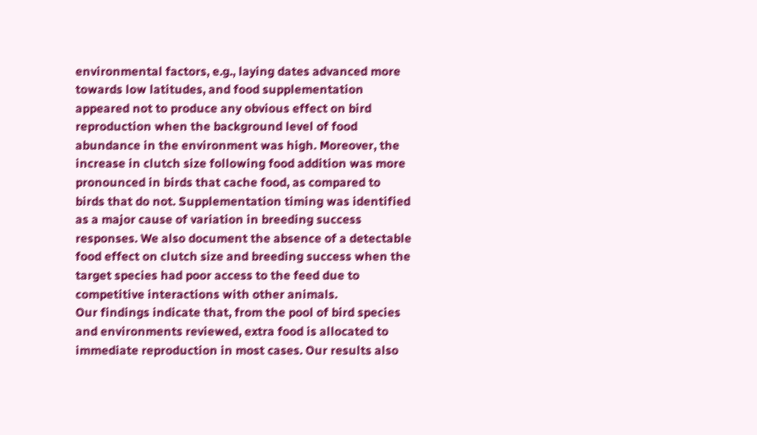environmental factors, e.g., laying dates advanced more towards low latitudes, and food supplementation appeared not to produce any obvious effect on bird reproduction when the background level of food abundance in the environment was high. Moreover, the increase in clutch size following food addition was more pronounced in birds that cache food, as compared to birds that do not. Supplementation timing was identified as a major cause of variation in breeding success responses. We also document the absence of a detectable food effect on clutch size and breeding success when the target species had poor access to the feed due to competitive interactions with other animals.
Our findings indicate that, from the pool of bird species and environments reviewed, extra food is allocated to immediate reproduction in most cases. Our results also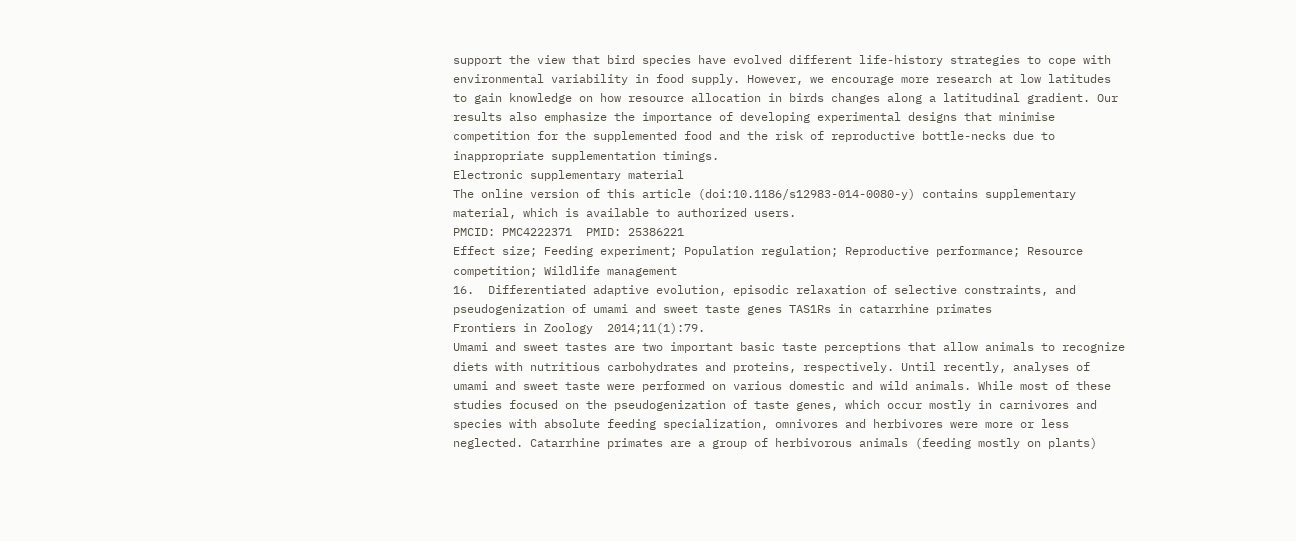support the view that bird species have evolved different life-history strategies to cope with environmental variability in food supply. However, we encourage more research at low latitudes to gain knowledge on how resource allocation in birds changes along a latitudinal gradient. Our results also emphasize the importance of developing experimental designs that minimise competition for the supplemented food and the risk of reproductive bottle-necks due to inappropriate supplementation timings.
Electronic supplementary material
The online version of this article (doi:10.1186/s12983-014-0080-y) contains supplementary material, which is available to authorized users.
PMCID: PMC4222371  PMID: 25386221
Effect size; Feeding experiment; Population regulation; Reproductive performance; Resource competition; Wildlife management
16.  Differentiated adaptive evolution, episodic relaxation of selective constraints, and pseudogenization of umami and sweet taste genes TAS1Rs in catarrhine primates
Frontiers in Zoology  2014;11(1):79.
Umami and sweet tastes are two important basic taste perceptions that allow animals to recognize diets with nutritious carbohydrates and proteins, respectively. Until recently, analyses of umami and sweet taste were performed on various domestic and wild animals. While most of these studies focused on the pseudogenization of taste genes, which occur mostly in carnivores and species with absolute feeding specialization, omnivores and herbivores were more or less neglected. Catarrhine primates are a group of herbivorous animals (feeding mostly on plants)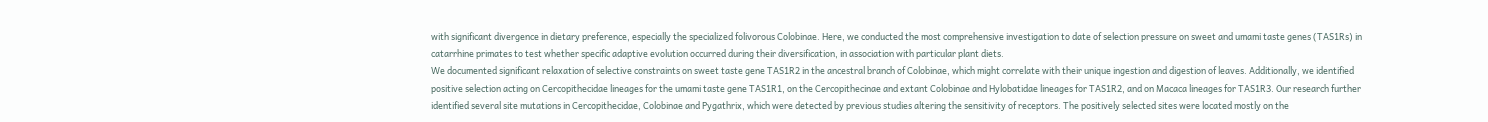with significant divergence in dietary preference, especially the specialized folivorous Colobinae. Here, we conducted the most comprehensive investigation to date of selection pressure on sweet and umami taste genes (TAS1Rs) in catarrhine primates to test whether specific adaptive evolution occurred during their diversification, in association with particular plant diets.
We documented significant relaxation of selective constraints on sweet taste gene TAS1R2 in the ancestral branch of Colobinae, which might correlate with their unique ingestion and digestion of leaves. Additionally, we identified positive selection acting on Cercopithecidae lineages for the umami taste gene TAS1R1, on the Cercopithecinae and extant Colobinae and Hylobatidae lineages for TAS1R2, and on Macaca lineages for TAS1R3. Our research further identified several site mutations in Cercopithecidae, Colobinae and Pygathrix, which were detected by previous studies altering the sensitivity of receptors. The positively selected sites were located mostly on the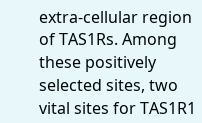extra-cellular region of TAS1Rs. Among these positively selected sites, two vital sites for TAS1R1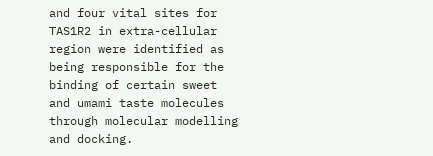and four vital sites for TAS1R2 in extra-cellular region were identified as being responsible for the binding of certain sweet and umami taste molecules through molecular modelling and docking.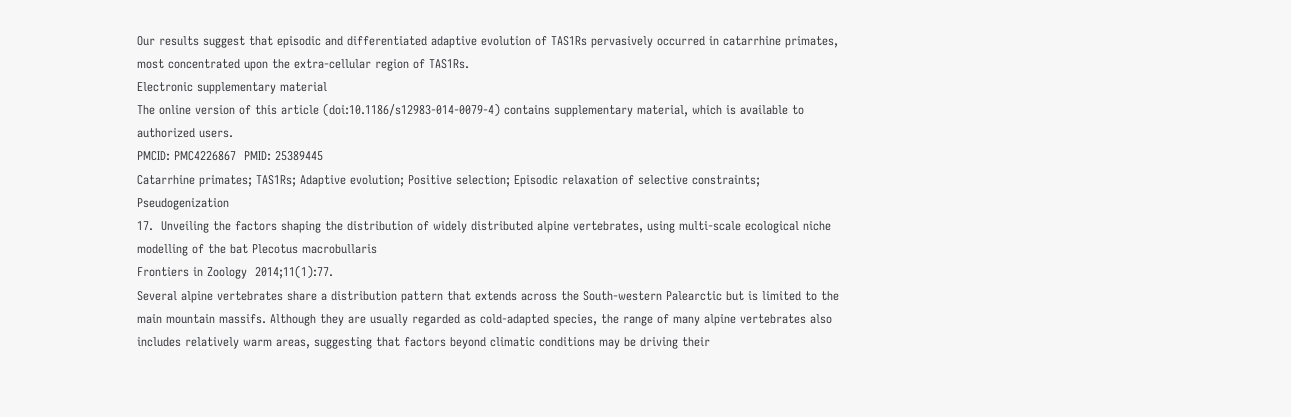Our results suggest that episodic and differentiated adaptive evolution of TAS1Rs pervasively occurred in catarrhine primates, most concentrated upon the extra-cellular region of TAS1Rs.
Electronic supplementary material
The online version of this article (doi:10.1186/s12983-014-0079-4) contains supplementary material, which is available to authorized users.
PMCID: PMC4226867  PMID: 25389445
Catarrhine primates; TAS1Rs; Adaptive evolution; Positive selection; Episodic relaxation of selective constraints; Pseudogenization
17.  Unveiling the factors shaping the distribution of widely distributed alpine vertebrates, using multi-scale ecological niche modelling of the bat Plecotus macrobullaris
Frontiers in Zoology  2014;11(1):77.
Several alpine vertebrates share a distribution pattern that extends across the South-western Palearctic but is limited to the main mountain massifs. Although they are usually regarded as cold-adapted species, the range of many alpine vertebrates also includes relatively warm areas, suggesting that factors beyond climatic conditions may be driving their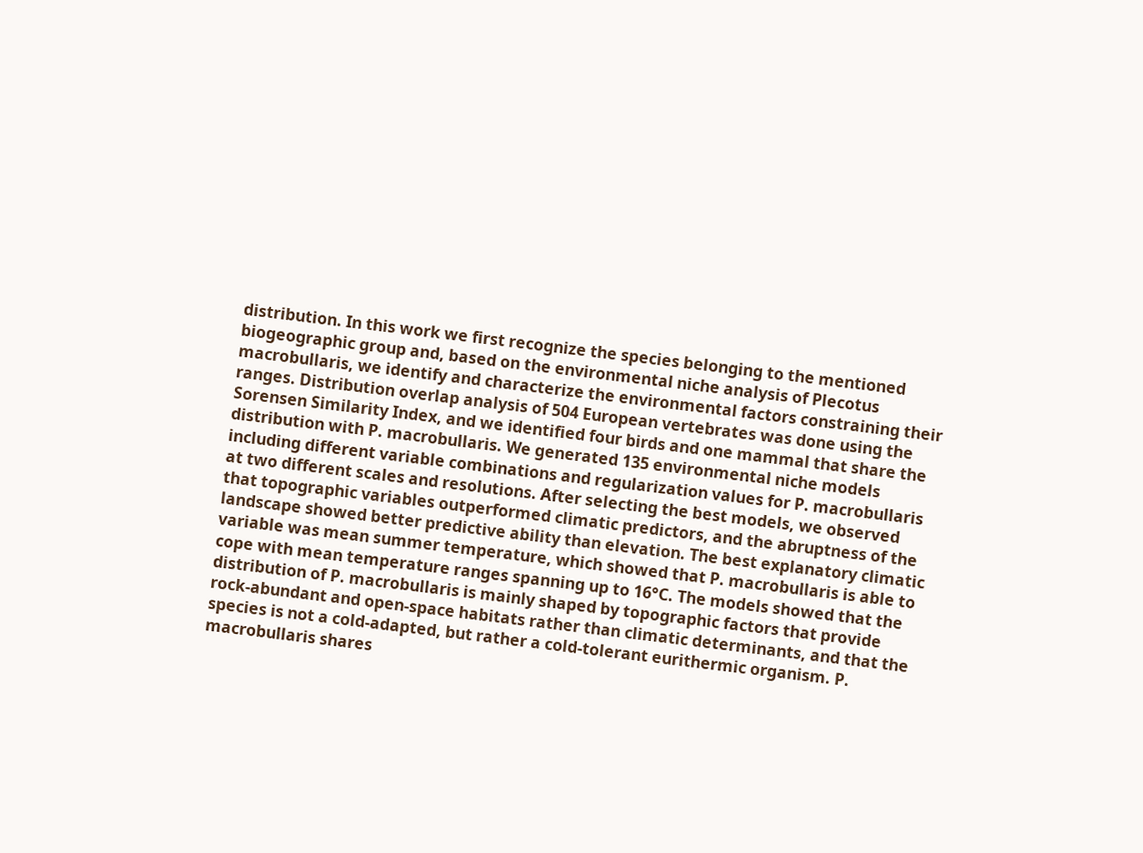distribution. In this work we first recognize the species belonging to the mentioned biogeographic group and, based on the environmental niche analysis of Plecotus macrobullaris, we identify and characterize the environmental factors constraining their ranges. Distribution overlap analysis of 504 European vertebrates was done using the Sorensen Similarity Index, and we identified four birds and one mammal that share the distribution with P. macrobullaris. We generated 135 environmental niche models including different variable combinations and regularization values for P. macrobullaris at two different scales and resolutions. After selecting the best models, we observed that topographic variables outperformed climatic predictors, and the abruptness of the landscape showed better predictive ability than elevation. The best explanatory climatic variable was mean summer temperature, which showed that P. macrobullaris is able to cope with mean temperature ranges spanning up to 16°C. The models showed that the distribution of P. macrobullaris is mainly shaped by topographic factors that provide rock-abundant and open-space habitats rather than climatic determinants, and that the species is not a cold-adapted, but rather a cold-tolerant eurithermic organism. P. macrobullaris shares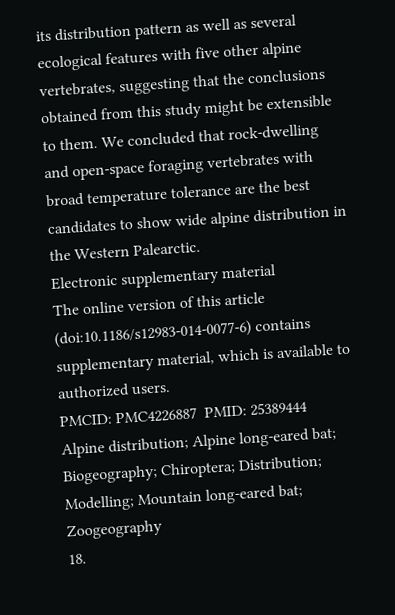its distribution pattern as well as several ecological features with five other alpine vertebrates, suggesting that the conclusions obtained from this study might be extensible to them. We concluded that rock-dwelling and open-space foraging vertebrates with broad temperature tolerance are the best candidates to show wide alpine distribution in the Western Palearctic.
Electronic supplementary material
The online version of this article (doi:10.1186/s12983-014-0077-6) contains supplementary material, which is available to authorized users.
PMCID: PMC4226887  PMID: 25389444
Alpine distribution; Alpine long-eared bat; Biogeography; Chiroptera; Distribution; Modelling; Mountain long-eared bat; Zoogeography
18.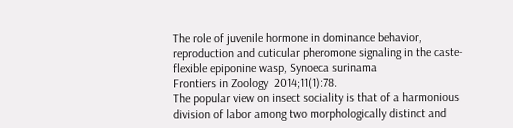The role of juvenile hormone in dominance behavior, reproduction and cuticular pheromone signaling in the caste-flexible epiponine wasp, Synoeca surinama
Frontiers in Zoology  2014;11(1):78.
The popular view on insect sociality is that of a harmonious division of labor among two morphologically distinct and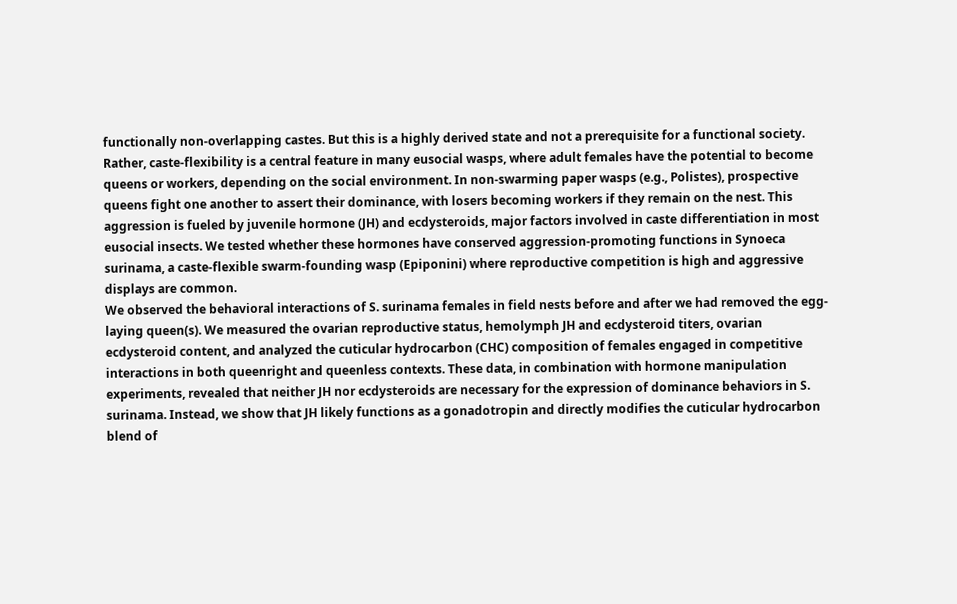functionally non-overlapping castes. But this is a highly derived state and not a prerequisite for a functional society. Rather, caste-flexibility is a central feature in many eusocial wasps, where adult females have the potential to become queens or workers, depending on the social environment. In non-swarming paper wasps (e.g., Polistes), prospective queens fight one another to assert their dominance, with losers becoming workers if they remain on the nest. This aggression is fueled by juvenile hormone (JH) and ecdysteroids, major factors involved in caste differentiation in most eusocial insects. We tested whether these hormones have conserved aggression-promoting functions in Synoeca surinama, a caste-flexible swarm-founding wasp (Epiponini) where reproductive competition is high and aggressive displays are common.
We observed the behavioral interactions of S. surinama females in field nests before and after we had removed the egg-laying queen(s). We measured the ovarian reproductive status, hemolymph JH and ecdysteroid titers, ovarian ecdysteroid content, and analyzed the cuticular hydrocarbon (CHC) composition of females engaged in competitive interactions in both queenright and queenless contexts. These data, in combination with hormone manipulation experiments, revealed that neither JH nor ecdysteroids are necessary for the expression of dominance behaviors in S. surinama. Instead, we show that JH likely functions as a gonadotropin and directly modifies the cuticular hydrocarbon blend of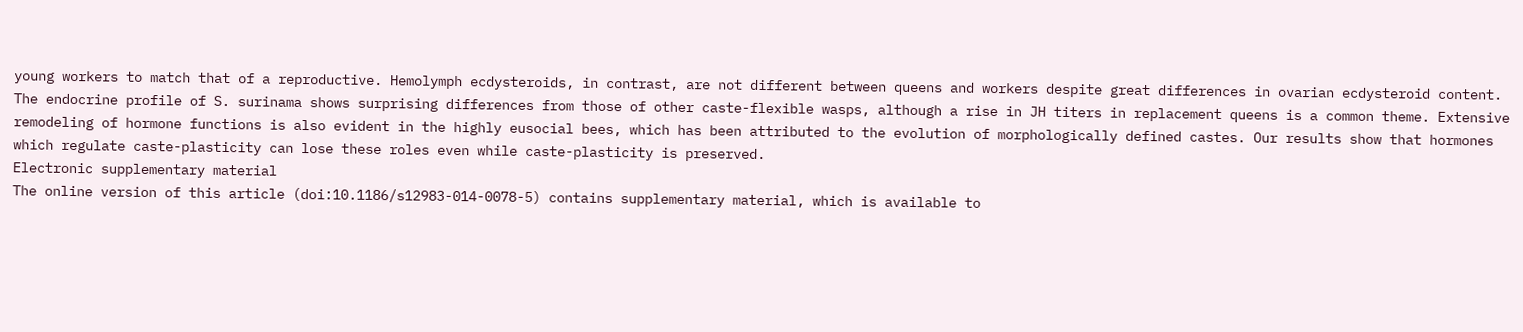young workers to match that of a reproductive. Hemolymph ecdysteroids, in contrast, are not different between queens and workers despite great differences in ovarian ecdysteroid content.
The endocrine profile of S. surinama shows surprising differences from those of other caste-flexible wasps, although a rise in JH titers in replacement queens is a common theme. Extensive remodeling of hormone functions is also evident in the highly eusocial bees, which has been attributed to the evolution of morphologically defined castes. Our results show that hormones which regulate caste-plasticity can lose these roles even while caste-plasticity is preserved.
Electronic supplementary material
The online version of this article (doi:10.1186/s12983-014-0078-5) contains supplementary material, which is available to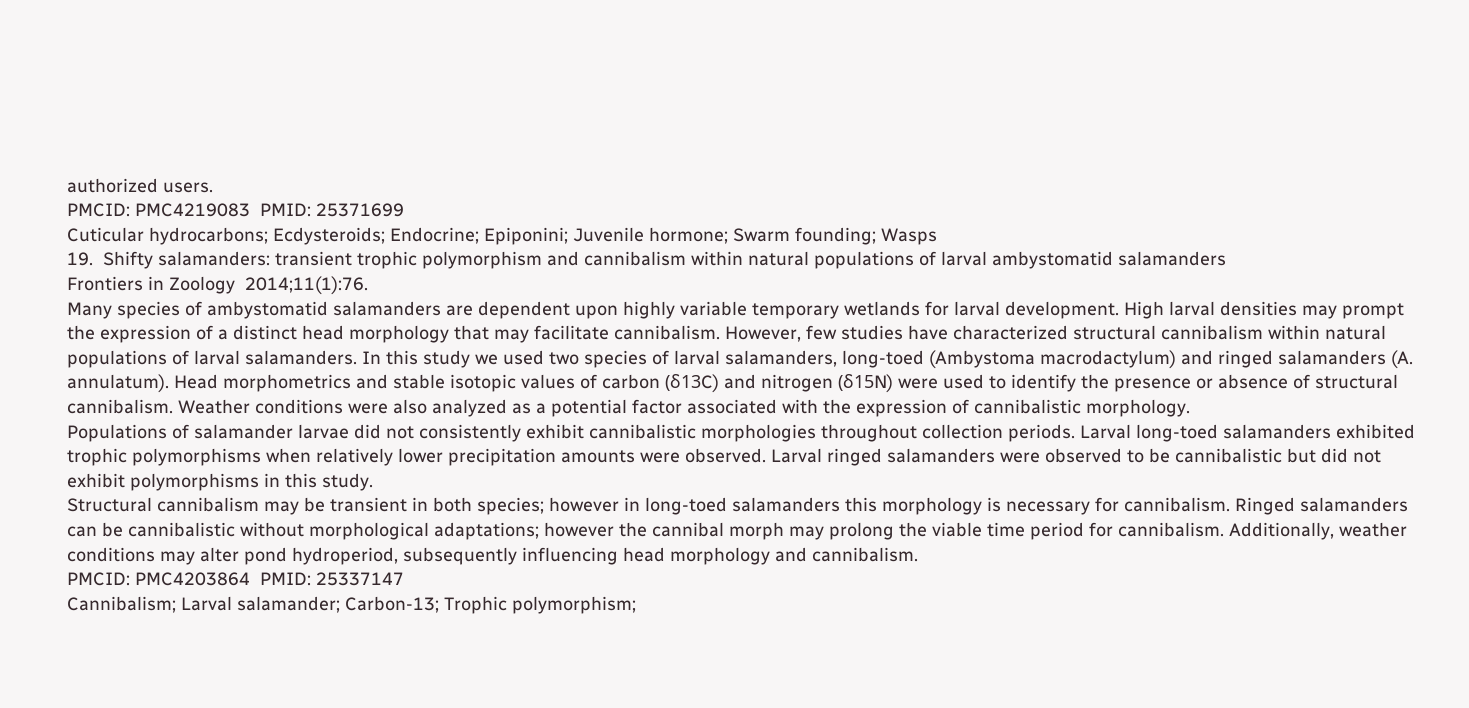authorized users.
PMCID: PMC4219083  PMID: 25371699
Cuticular hydrocarbons; Ecdysteroids; Endocrine; Epiponini; Juvenile hormone; Swarm founding; Wasps
19.  Shifty salamanders: transient trophic polymorphism and cannibalism within natural populations of larval ambystomatid salamanders
Frontiers in Zoology  2014;11(1):76.
Many species of ambystomatid salamanders are dependent upon highly variable temporary wetlands for larval development. High larval densities may prompt the expression of a distinct head morphology that may facilitate cannibalism. However, few studies have characterized structural cannibalism within natural populations of larval salamanders. In this study we used two species of larval salamanders, long-toed (Ambystoma macrodactylum) and ringed salamanders (A. annulatum). Head morphometrics and stable isotopic values of carbon (δ13C) and nitrogen (δ15N) were used to identify the presence or absence of structural cannibalism. Weather conditions were also analyzed as a potential factor associated with the expression of cannibalistic morphology.
Populations of salamander larvae did not consistently exhibit cannibalistic morphologies throughout collection periods. Larval long-toed salamanders exhibited trophic polymorphisms when relatively lower precipitation amounts were observed. Larval ringed salamanders were observed to be cannibalistic but did not exhibit polymorphisms in this study.
Structural cannibalism may be transient in both species; however in long-toed salamanders this morphology is necessary for cannibalism. Ringed salamanders can be cannibalistic without morphological adaptations; however the cannibal morph may prolong the viable time period for cannibalism. Additionally, weather conditions may alter pond hydroperiod, subsequently influencing head morphology and cannibalism.
PMCID: PMC4203864  PMID: 25337147
Cannibalism; Larval salamander; Carbon-13; Trophic polymorphism;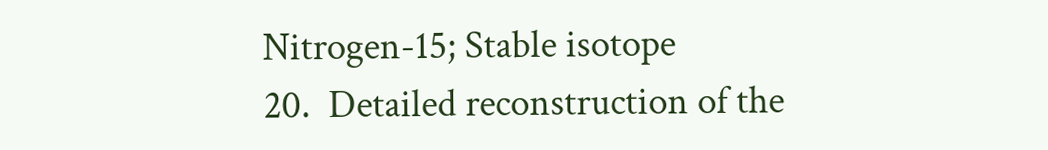Nitrogen-15; Stable isotope
20.  Detailed reconstruction of the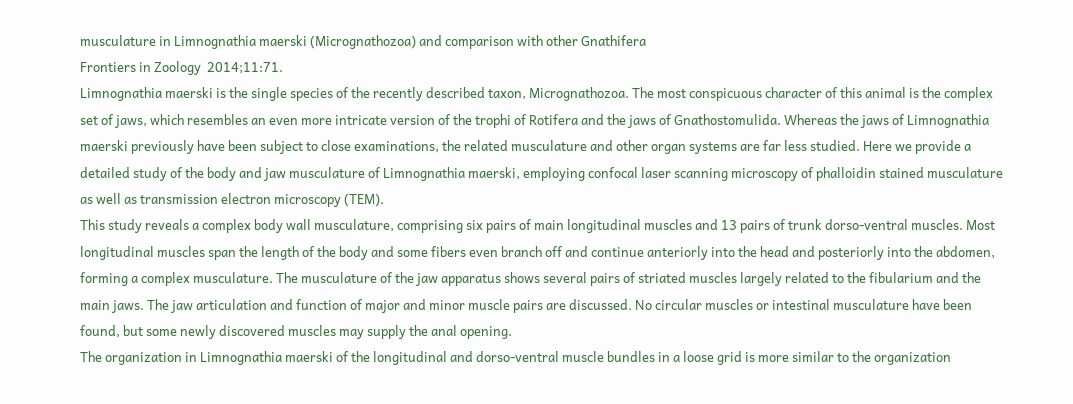musculature in Limnognathia maerski (Micrognathozoa) and comparison with other Gnathifera
Frontiers in Zoology  2014;11:71.
Limnognathia maerski is the single species of the recently described taxon, Micrognathozoa. The most conspicuous character of this animal is the complex set of jaws, which resembles an even more intricate version of the trophi of Rotifera and the jaws of Gnathostomulida. Whereas the jaws of Limnognathia maerski previously have been subject to close examinations, the related musculature and other organ systems are far less studied. Here we provide a detailed study of the body and jaw musculature of Limnognathia maerski, employing confocal laser scanning microscopy of phalloidin stained musculature as well as transmission electron microscopy (TEM).
This study reveals a complex body wall musculature, comprising six pairs of main longitudinal muscles and 13 pairs of trunk dorso-ventral muscles. Most longitudinal muscles span the length of the body and some fibers even branch off and continue anteriorly into the head and posteriorly into the abdomen, forming a complex musculature. The musculature of the jaw apparatus shows several pairs of striated muscles largely related to the fibularium and the main jaws. The jaw articulation and function of major and minor muscle pairs are discussed. No circular muscles or intestinal musculature have been found, but some newly discovered muscles may supply the anal opening.
The organization in Limnognathia maerski of the longitudinal and dorso-ventral muscle bundles in a loose grid is more similar to the organization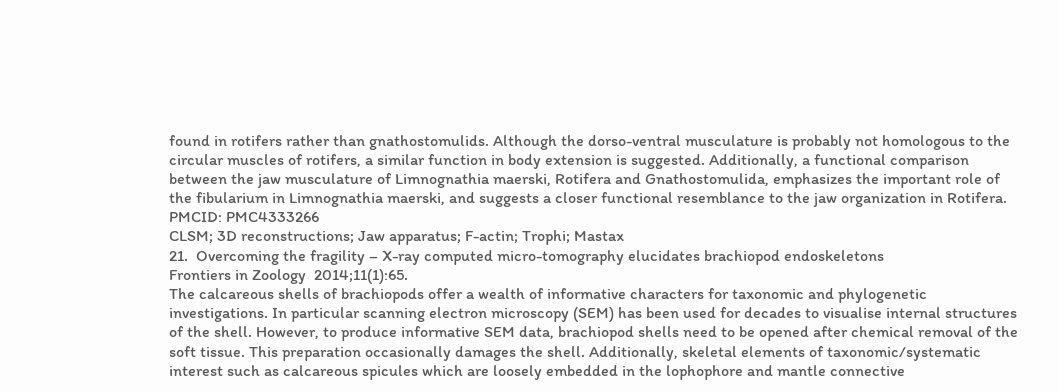found in rotifers rather than gnathostomulids. Although the dorso-ventral musculature is probably not homologous to the circular muscles of rotifers, a similar function in body extension is suggested. Additionally, a functional comparison between the jaw musculature of Limnognathia maerski, Rotifera and Gnathostomulida, emphasizes the important role of the fibularium in Limnognathia maerski, and suggests a closer functional resemblance to the jaw organization in Rotifera.
PMCID: PMC4333266
CLSM; 3D reconstructions; Jaw apparatus; F-actin; Trophi; Mastax
21.  Overcoming the fragility – X-ray computed micro-tomography elucidates brachiopod endoskeletons
Frontiers in Zoology  2014;11(1):65.
The calcareous shells of brachiopods offer a wealth of informative characters for taxonomic and phylogenetic investigations. In particular scanning electron microscopy (SEM) has been used for decades to visualise internal structures of the shell. However, to produce informative SEM data, brachiopod shells need to be opened after chemical removal of the soft tissue. This preparation occasionally damages the shell. Additionally, skeletal elements of taxonomic/systematic interest such as calcareous spicules which are loosely embedded in the lophophore and mantle connective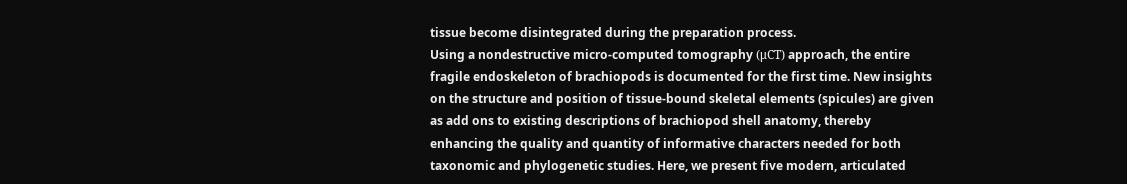tissue become disintegrated during the preparation process.
Using a nondestructive micro-computed tomography (μCT) approach, the entire fragile endoskeleton of brachiopods is documented for the first time. New insights on the structure and position of tissue-bound skeletal elements (spicules) are given as add ons to existing descriptions of brachiopod shell anatomy, thereby enhancing the quality and quantity of informative characters needed for both taxonomic and phylogenetic studies. Here, we present five modern, articulated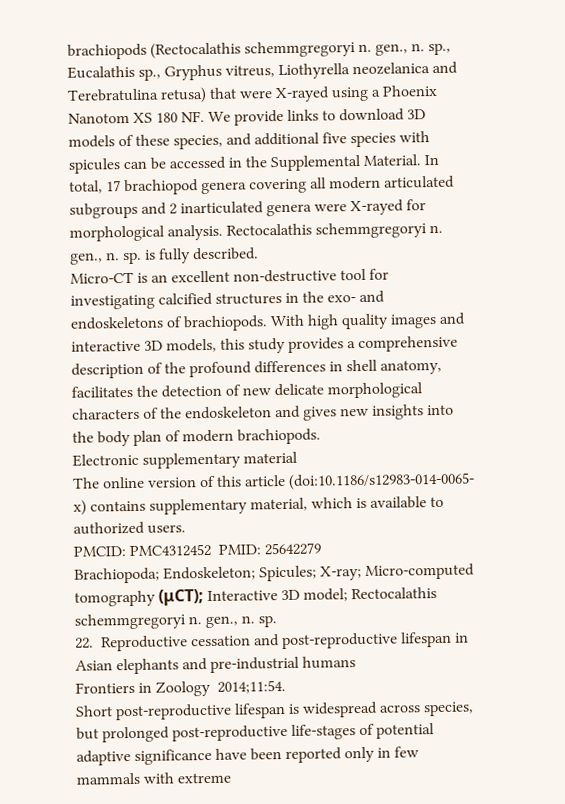brachiopods (Rectocalathis schemmgregoryi n. gen., n. sp., Eucalathis sp., Gryphus vitreus, Liothyrella neozelanica and Terebratulina retusa) that were X-rayed using a Phoenix Nanotom XS 180 NF. We provide links to download 3D models of these species, and additional five species with spicules can be accessed in the Supplemental Material. In total, 17 brachiopod genera covering all modern articulated subgroups and 2 inarticulated genera were X-rayed for morphological analysis. Rectocalathis schemmgregoryi n. gen., n. sp. is fully described.
Micro-CT is an excellent non-destructive tool for investigating calcified structures in the exo- and endoskeletons of brachiopods. With high quality images and interactive 3D models, this study provides a comprehensive description of the profound differences in shell anatomy, facilitates the detection of new delicate morphological characters of the endoskeleton and gives new insights into the body plan of modern brachiopods.
Electronic supplementary material
The online version of this article (doi:10.1186/s12983-014-0065-x) contains supplementary material, which is available to authorized users.
PMCID: PMC4312452  PMID: 25642279
Brachiopoda; Endoskeleton; Spicules; X-ray; Micro-computed tomography (μCT); Interactive 3D model; Rectocalathis schemmgregoryi n. gen., n. sp.
22.  Reproductive cessation and post-reproductive lifespan in Asian elephants and pre-industrial humans
Frontiers in Zoology  2014;11:54.
Short post-reproductive lifespan is widespread across species, but prolonged post-reproductive life-stages of potential adaptive significance have been reported only in few mammals with extreme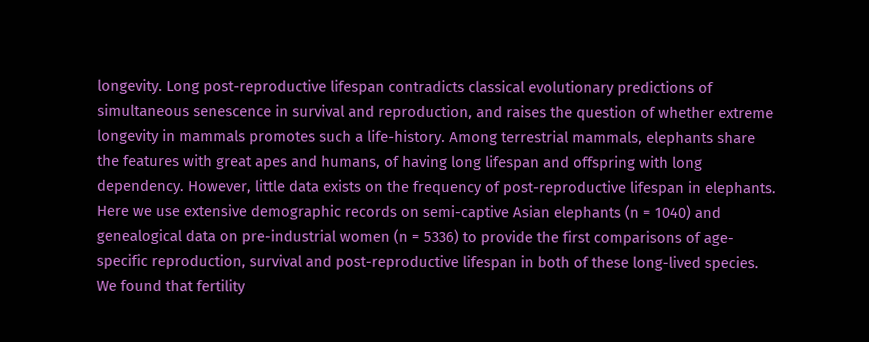longevity. Long post-reproductive lifespan contradicts classical evolutionary predictions of simultaneous senescence in survival and reproduction, and raises the question of whether extreme longevity in mammals promotes such a life-history. Among terrestrial mammals, elephants share the features with great apes and humans, of having long lifespan and offspring with long dependency. However, little data exists on the frequency of post-reproductive lifespan in elephants. Here we use extensive demographic records on semi-captive Asian elephants (n = 1040) and genealogical data on pre-industrial women (n = 5336) to provide the first comparisons of age-specific reproduction, survival and post-reproductive lifespan in both of these long-lived species.
We found that fertility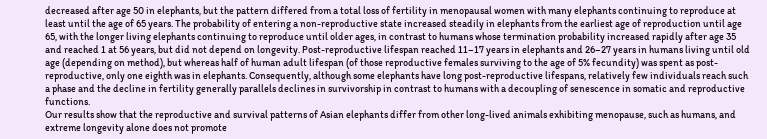decreased after age 50 in elephants, but the pattern differed from a total loss of fertility in menopausal women with many elephants continuing to reproduce at least until the age of 65 years. The probability of entering a non-reproductive state increased steadily in elephants from the earliest age of reproduction until age 65, with the longer living elephants continuing to reproduce until older ages, in contrast to humans whose termination probability increased rapidly after age 35 and reached 1 at 56 years, but did not depend on longevity. Post-reproductive lifespan reached 11–17 years in elephants and 26–27 years in humans living until old age (depending on method), but whereas half of human adult lifespan (of those reproductive females surviving to the age of 5% fecundity) was spent as post-reproductive, only one eighth was in elephants. Consequently, although some elephants have long post-reproductive lifespans, relatively few individuals reach such a phase and the decline in fertility generally parallels declines in survivorship in contrast to humans with a decoupling of senescence in somatic and reproductive functions.
Our results show that the reproductive and survival patterns of Asian elephants differ from other long-lived animals exhibiting menopause, such as humans, and extreme longevity alone does not promote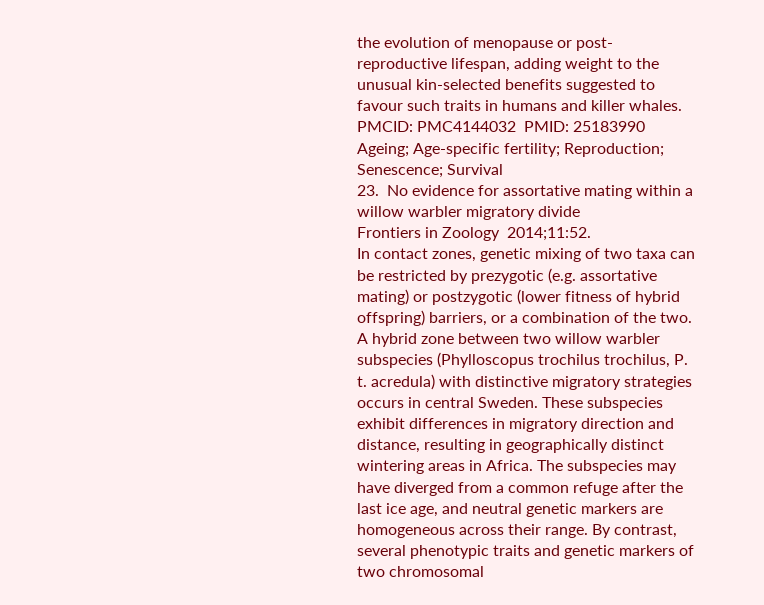the evolution of menopause or post-reproductive lifespan, adding weight to the unusual kin-selected benefits suggested to favour such traits in humans and killer whales.
PMCID: PMC4144032  PMID: 25183990
Ageing; Age-specific fertility; Reproduction; Senescence; Survival
23.  No evidence for assortative mating within a willow warbler migratory divide
Frontiers in Zoology  2014;11:52.
In contact zones, genetic mixing of two taxa can be restricted by prezygotic (e.g. assortative mating) or postzygotic (lower fitness of hybrid offspring) barriers, or a combination of the two. A hybrid zone between two willow warbler subspecies (Phylloscopus trochilus trochilus, P. t. acredula) with distinctive migratory strategies occurs in central Sweden. These subspecies exhibit differences in migratory direction and distance, resulting in geographically distinct wintering areas in Africa. The subspecies may have diverged from a common refuge after the last ice age, and neutral genetic markers are homogeneous across their range. By contrast, several phenotypic traits and genetic markers of two chromosomal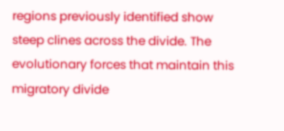regions previously identified show steep clines across the divide. The evolutionary forces that maintain this migratory divide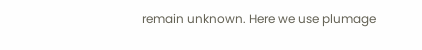remain unknown. Here we use plumage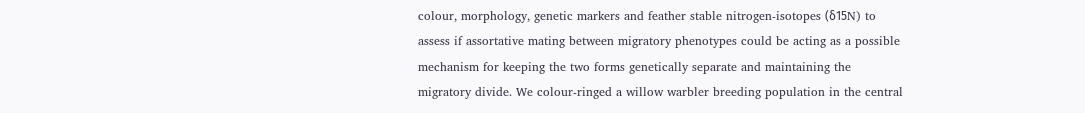colour, morphology, genetic markers and feather stable nitrogen-isotopes (δ15N) to assess if assortative mating between migratory phenotypes could be acting as a possible mechanism for keeping the two forms genetically separate and maintaining the migratory divide. We colour-ringed a willow warbler breeding population in the central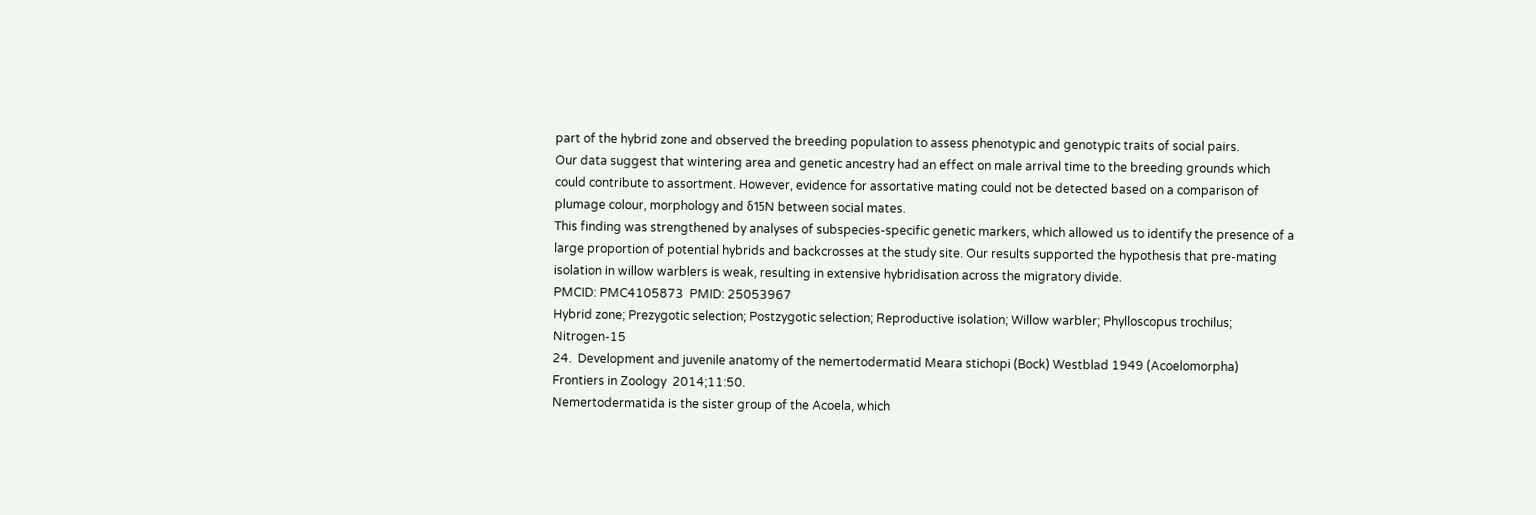part of the hybrid zone and observed the breeding population to assess phenotypic and genotypic traits of social pairs.
Our data suggest that wintering area and genetic ancestry had an effect on male arrival time to the breeding grounds which could contribute to assortment. However, evidence for assortative mating could not be detected based on a comparison of plumage colour, morphology and δ15N between social mates.
This finding was strengthened by analyses of subspecies-specific genetic markers, which allowed us to identify the presence of a large proportion of potential hybrids and backcrosses at the study site. Our results supported the hypothesis that pre-mating isolation in willow warblers is weak, resulting in extensive hybridisation across the migratory divide.
PMCID: PMC4105873  PMID: 25053967
Hybrid zone; Prezygotic selection; Postzygotic selection; Reproductive isolation; Willow warbler; Phylloscopus trochilus; Nitrogen-15
24.  Development and juvenile anatomy of the nemertodermatid Meara stichopi (Bock) Westblad 1949 (Acoelomorpha)
Frontiers in Zoology  2014;11:50.
Nemertodermatida is the sister group of the Acoela, which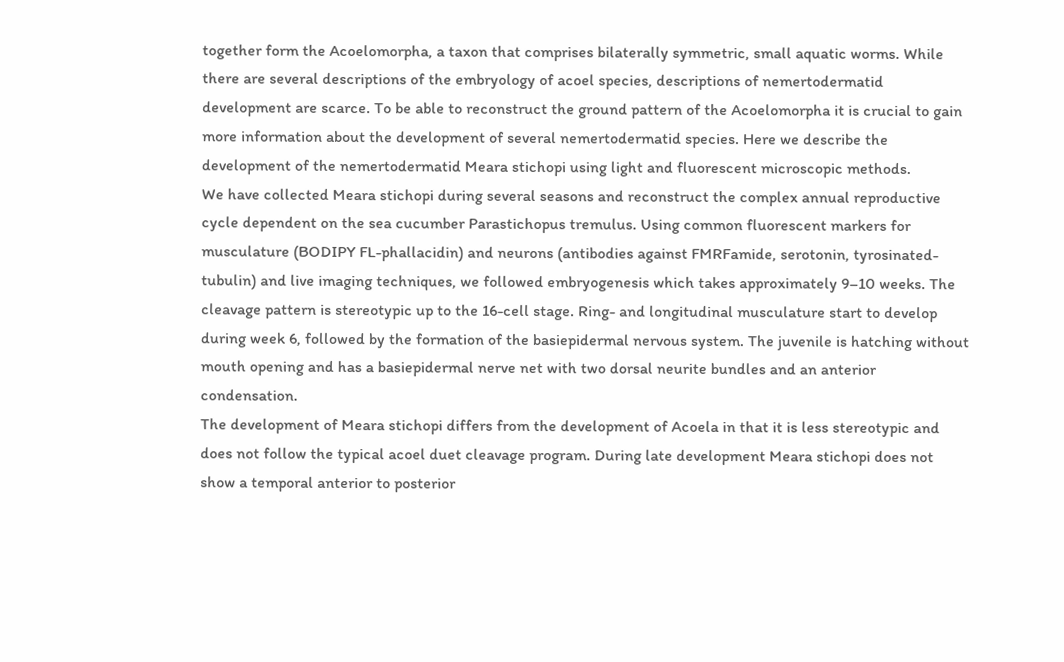together form the Acoelomorpha, a taxon that comprises bilaterally symmetric, small aquatic worms. While there are several descriptions of the embryology of acoel species, descriptions of nemertodermatid development are scarce. To be able to reconstruct the ground pattern of the Acoelomorpha it is crucial to gain more information about the development of several nemertodermatid species. Here we describe the development of the nemertodermatid Meara stichopi using light and fluorescent microscopic methods.
We have collected Meara stichopi during several seasons and reconstruct the complex annual reproductive cycle dependent on the sea cucumber Parastichopus tremulus. Using common fluorescent markers for musculature (BODIPY FL-phallacidin) and neurons (antibodies against FMRFamide, serotonin, tyrosinated-tubulin) and live imaging techniques, we followed embryogenesis which takes approximately 9–10 weeks. The cleavage pattern is stereotypic up to the 16-cell stage. Ring- and longitudinal musculature start to develop during week 6, followed by the formation of the basiepidermal nervous system. The juvenile is hatching without mouth opening and has a basiepidermal nerve net with two dorsal neurite bundles and an anterior condensation.
The development of Meara stichopi differs from the development of Acoela in that it is less stereotypic and does not follow the typical acoel duet cleavage program. During late development Meara stichopi does not show a temporal anterior to posterior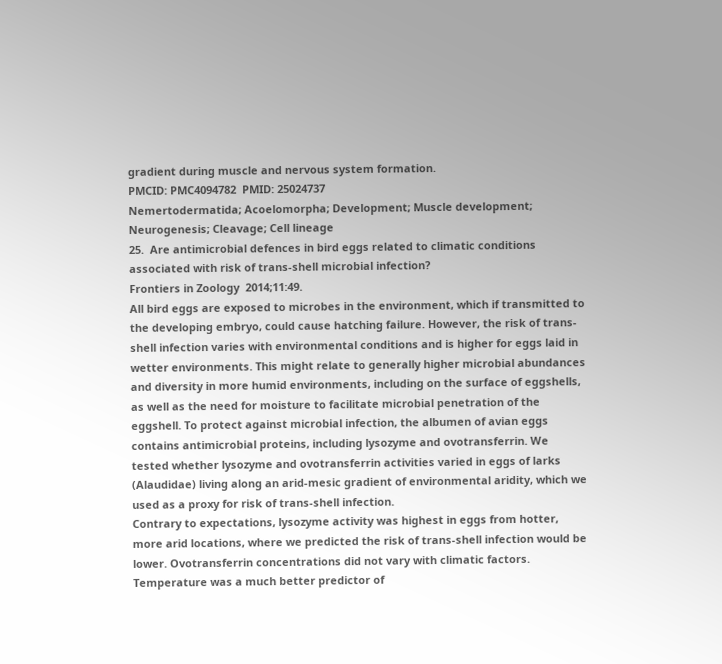gradient during muscle and nervous system formation.
PMCID: PMC4094782  PMID: 25024737
Nemertodermatida; Acoelomorpha; Development; Muscle development; Neurogenesis; Cleavage; Cell lineage
25.  Are antimicrobial defences in bird eggs related to climatic conditions associated with risk of trans-shell microbial infection?
Frontiers in Zoology  2014;11:49.
All bird eggs are exposed to microbes in the environment, which if transmitted to the developing embryo, could cause hatching failure. However, the risk of trans-shell infection varies with environmental conditions and is higher for eggs laid in wetter environments. This might relate to generally higher microbial abundances and diversity in more humid environments, including on the surface of eggshells, as well as the need for moisture to facilitate microbial penetration of the eggshell. To protect against microbial infection, the albumen of avian eggs contains antimicrobial proteins, including lysozyme and ovotransferrin. We tested whether lysozyme and ovotransferrin activities varied in eggs of larks (Alaudidae) living along an arid-mesic gradient of environmental aridity, which we used as a proxy for risk of trans-shell infection.
Contrary to expectations, lysozyme activity was highest in eggs from hotter, more arid locations, where we predicted the risk of trans-shell infection would be lower. Ovotransferrin concentrations did not vary with climatic factors. Temperature was a much better predictor of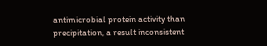antimicrobial protein activity than precipitation, a result inconsistent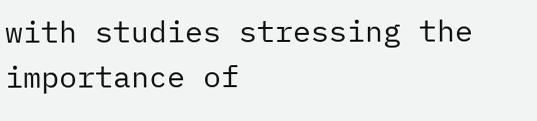with studies stressing the importance of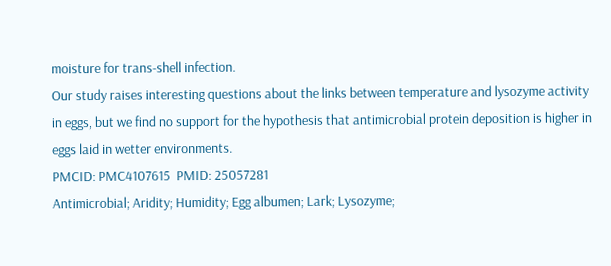moisture for trans-shell infection.
Our study raises interesting questions about the links between temperature and lysozyme activity in eggs, but we find no support for the hypothesis that antimicrobial protein deposition is higher in eggs laid in wetter environments.
PMCID: PMC4107615  PMID: 25057281
Antimicrobial; Aridity; Humidity; Egg albumen; Lark; Lysozyme;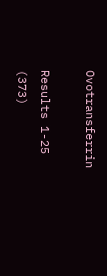Ovotransferrin

Results 1-25 (373)